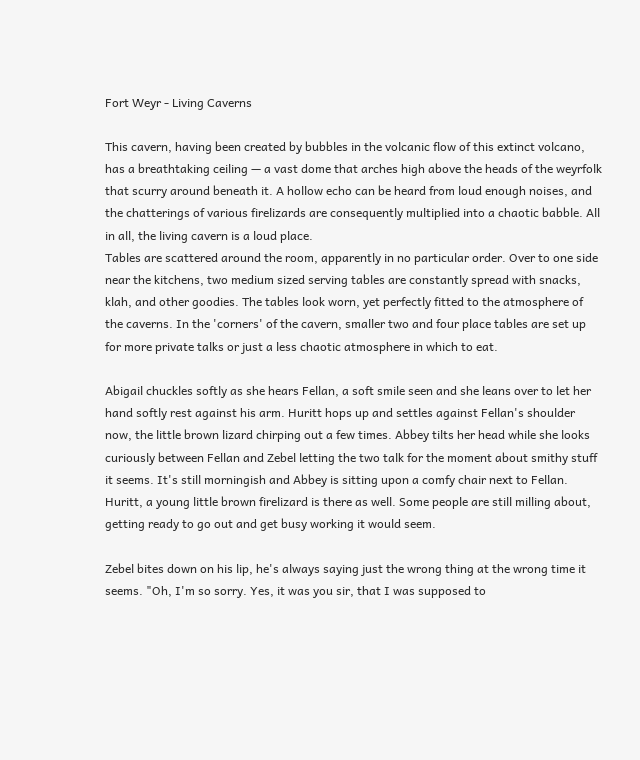Fort Weyr - Living Caverns

This cavern, having been created by bubbles in the volcanic flow of this extinct volcano, has a breathtaking ceiling — a vast dome that arches high above the heads of the weyrfolk that scurry around beneath it. A hollow echo can be heard from loud enough noises, and the chatterings of various firelizards are consequently multiplied into a chaotic babble. All in all, the living cavern is a loud place.
Tables are scattered around the room, apparently in no particular order. Over to one side near the kitchens, two medium sized serving tables are constantly spread with snacks, klah, and other goodies. The tables look worn, yet perfectly fitted to the atmosphere of the caverns. In the 'corners' of the cavern, smaller two and four place tables are set up for more private talks or just a less chaotic atmosphere in which to eat.

Abigail chuckles softly as she hears Fellan, a soft smile seen and she leans over to let her hand softly rest against his arm. Huritt hops up and settles against Fellan's shoulder now, the little brown lizard chirping out a few times. Abbey tilts her head while she looks curiously between Fellan and Zebel letting the two talk for the moment about smithy stuff it seems. It's still morningish and Abbey is sitting upon a comfy chair next to Fellan. Huritt, a young little brown firelizard is there as well. Some people are still milling about, getting ready to go out and get busy working it would seem.

Zebel bites down on his lip, he's always saying just the wrong thing at the wrong time it seems. "Oh, I'm so sorry. Yes, it was you sir, that I was supposed to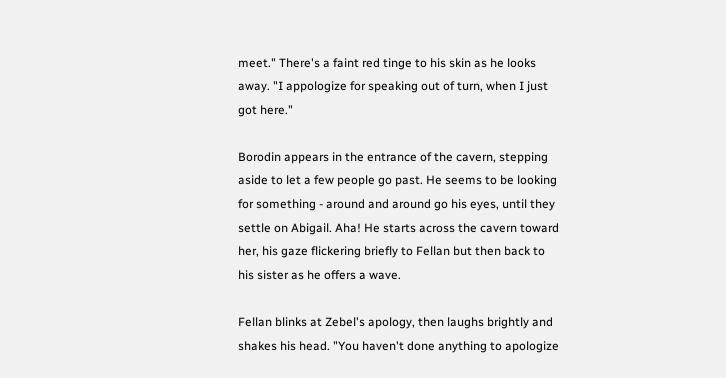meet." There's a faint red tinge to his skin as he looks away. "I appologize for speaking out of turn, when I just got here."

Borodin appears in the entrance of the cavern, stepping aside to let a few people go past. He seems to be looking for something - around and around go his eyes, until they settle on Abigail. Aha! He starts across the cavern toward her, his gaze flickering briefly to Fellan but then back to his sister as he offers a wave.

Fellan blinks at Zebel's apology, then laughs brightly and shakes his head. "You haven't done anything to apologize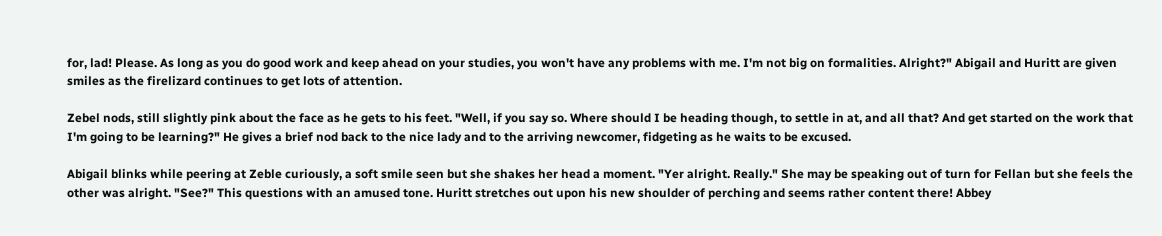for, lad! Please. As long as you do good work and keep ahead on your studies, you won't have any problems with me. I'm not big on formalities. Alright?" Abigail and Huritt are given smiles as the firelizard continues to get lots of attention.

Zebel nods, still slightly pink about the face as he gets to his feet. "Well, if you say so. Where should I be heading though, to settle in at, and all that? And get started on the work that I'm going to be learning?" He gives a brief nod back to the nice lady and to the arriving newcomer, fidgeting as he waits to be excused.

Abigail blinks while peering at Zeble curiously, a soft smile seen but she shakes her head a moment. "Yer alright. Really." She may be speaking out of turn for Fellan but she feels the other was alright. "See?" This questions with an amused tone. Huritt stretches out upon his new shoulder of perching and seems rather content there! Abbey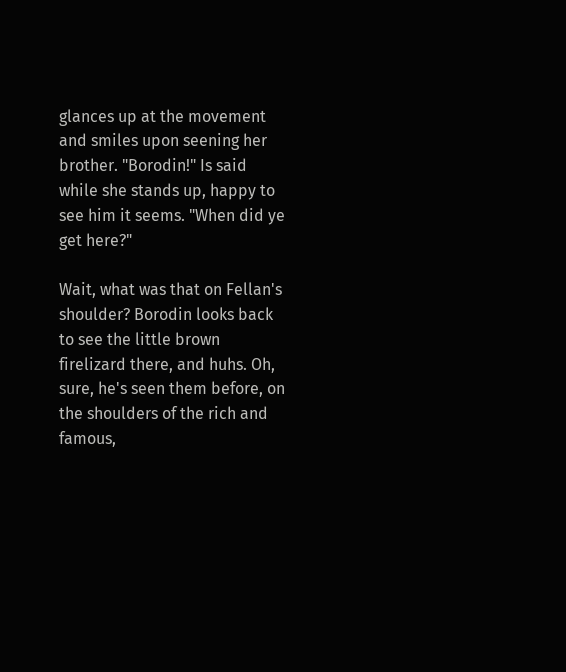glances up at the movement and smiles upon seening her brother. "Borodin!" Is said while she stands up, happy to see him it seems. "When did ye get here?"

Wait, what was that on Fellan's shoulder? Borodin looks back to see the little brown firelizard there, and huhs. Oh, sure, he's seen them before, on the shoulders of the rich and famous,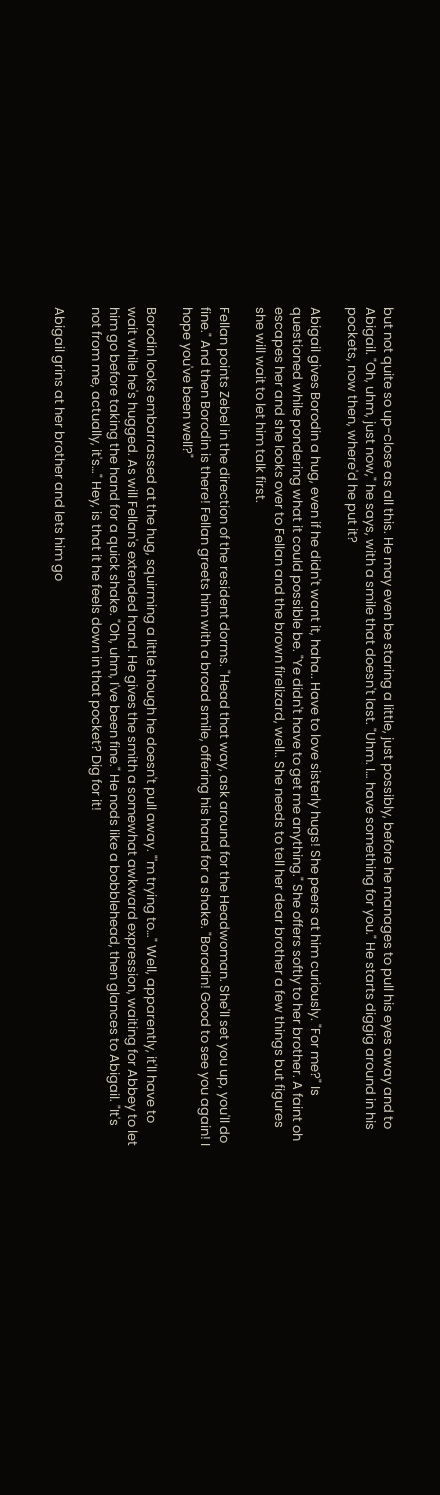but not quite so up-close as all this. He may even be staring a little, just possibly, before he manages to pull his eyes away and to Abigail. "Oh, uhm, just now," he says, with a smile that doesn't last. "Uhm. I… have something for you." He starts diggig around in his pockets, now then, where'd he put it?

Abigail gives Borodin a hug, even if he didn't want it, haha.. Have to love sisterly hugs! She peers at him curiously. "For me?" Is questioned while pondering what it could possible be. "Ye didn't have to get me anything." She offers softly to her brother. A faint oh escapes her and she looks over to Fellan and the brown firelizard, well.. She needs to tell her dear brother a few things but figures she will wait to let him talk first.

Fellan points Zebel in the direction of the resident dorms. "Head that way, ask around for the Headwoman. She'll set you up, you'll do fine." And then Borodin is there! Fellan greets him with a broad smile, offering his hand for a shake. "Borodin! Good to see you again! I hope you've been well?"

Borodin looks embarrassed at the hug, squirming a little though he doesn't pull away. "'m trying to…" Well, apparently, it'll have to wait while he's hugged. As will Fellan's extended hand. He gives the smith a somewhat awkward expression, waiting for Abbey to let him go before taking the hand for a quick shake. "Oh, uhm, I've been fine." He nods like a bobblehead, then glances to Abigail. "It's not from me, actually, it's…" Hey, is that it he feels down in that pocket? Dig for it!

Abigail grins at her brother and lets him go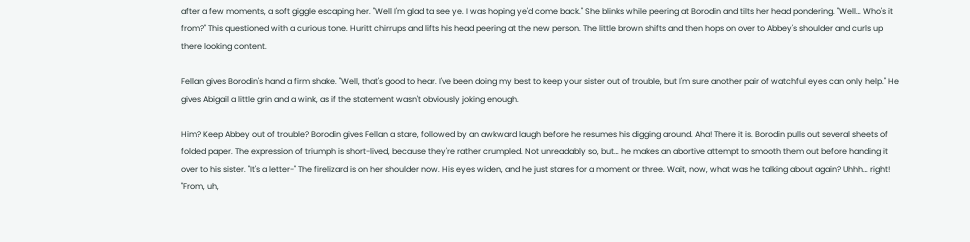after a few moments, a soft giggle escaping her. "Well I'm glad ta see ye. I was hoping ye'd come back." She blinks while peering at Borodin and tilts her head pondering. "Well… Who's it from?" This questioned with a curious tone. Huritt chirrups and lifts his head peering at the new person. The little brown shifts and then hops on over to Abbey's shoulder and curls up there looking content.

Fellan gives Borodin's hand a firm shake. "Well, that's good to hear. I've been doing my best to keep your sister out of trouble, but I'm sure another pair of watchful eyes can only help." He gives Abigail a little grin and a wink, as if the statement wasn't obviously joking enough.

Him? Keep Abbey out of trouble? Borodin gives Fellan a stare, followed by an awkward laugh before he resumes his digging around. Aha! There it is. Borodin pulls out several sheets of folded paper. The expression of triumph is short-lived, because they're rather crumpled. Not unreadably so, but… he makes an abortive attempt to smooth them out before handing it over to his sister. "It's a letter-" The firelizard is on her shoulder now. His eyes widen, and he just stares for a moment or three. Wait, now, what was he talking about again? Uhhh… right! "From, uh,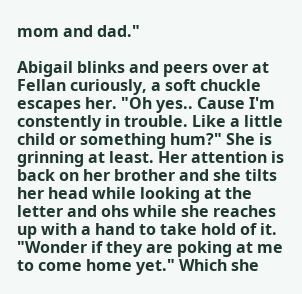mom and dad."

Abigail blinks and peers over at Fellan curiously, a soft chuckle escapes her. "Oh yes.. Cause I'm constently in trouble. Like a little child or something hum?" She is grinning at least. Her attention is back on her brother and she tilts her head while looking at the letter and ohs while she reaches up with a hand to take hold of it. "Wonder if they are poking at me to come home yet." Which she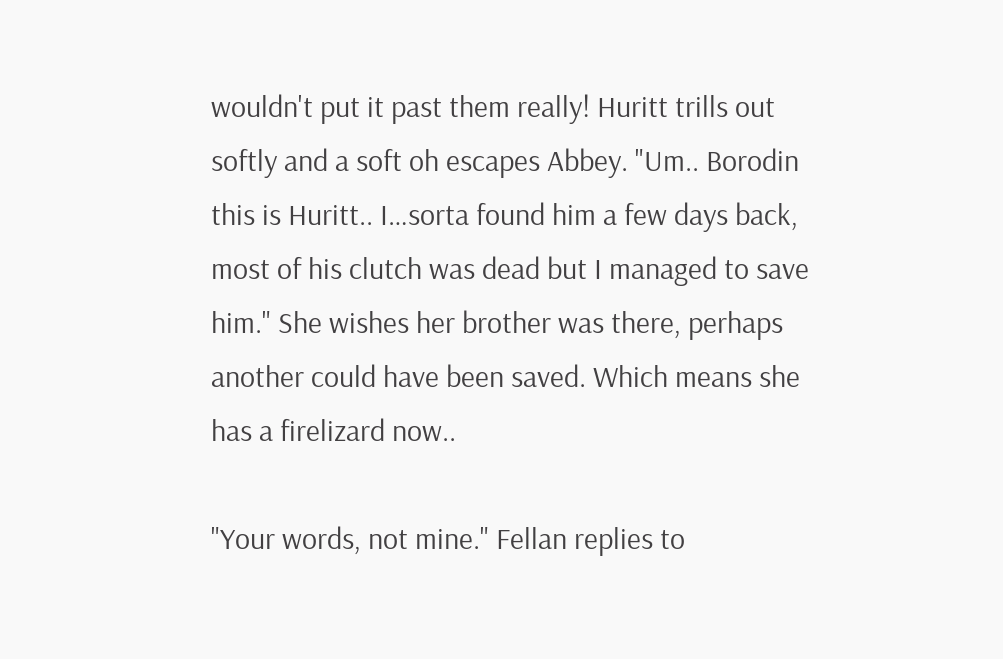wouldn't put it past them really! Huritt trills out softly and a soft oh escapes Abbey. "Um.. Borodin this is Huritt.. I…sorta found him a few days back, most of his clutch was dead but I managed to save him." She wishes her brother was there, perhaps another could have been saved. Which means she has a firelizard now..

"Your words, not mine." Fellan replies to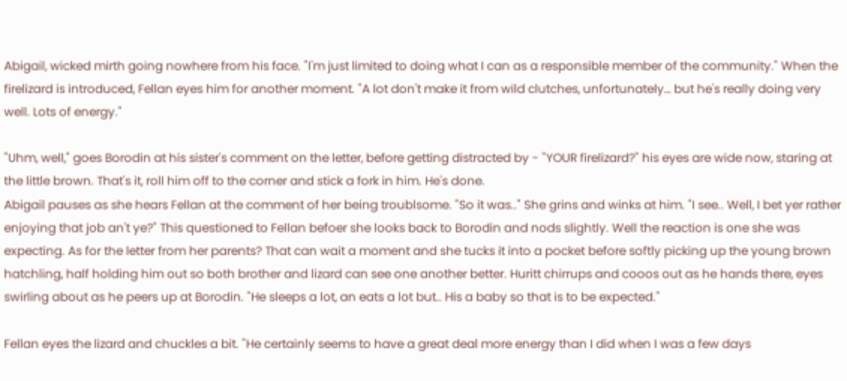Abigail, wicked mirth going nowhere from his face. "I'm just limited to doing what I can as a responsible member of the community." When the firelizard is introduced, Fellan eyes him for another moment. "A lot don't make it from wild clutches, unfortunately… but he's really doing very well. Lots of energy."

"Uhm, well," goes Borodin at his sister's comment on the letter, before getting distracted by - "YOUR firelizard?" his eyes are wide now, staring at the little brown. That's it, roll him off to the corner and stick a fork in him. He's done.
Abigail pauses as she hears Fellan at the comment of her being troublsome. "So it was.." She grins and winks at him. "I see.. Well, I bet yer rather enjoying that job an't ye?" This questioned to Fellan befoer she looks back to Borodin and nods slightly. Well the reaction is one she was expecting. As for the letter from her parents? That can wait a moment and she tucks it into a pocket before softly picking up the young brown hatchling, half holding him out so both brother and lizard can see one another better. Huritt chirrups and cooos out as he hands there, eyes swirling about as he peers up at Borodin. "He sleeps a lot, an eats a lot but.. His a baby so that is to be expected."

Fellan eyes the lizard and chuckles a bit. "He certainly seems to have a great deal more energy than I did when I was a few days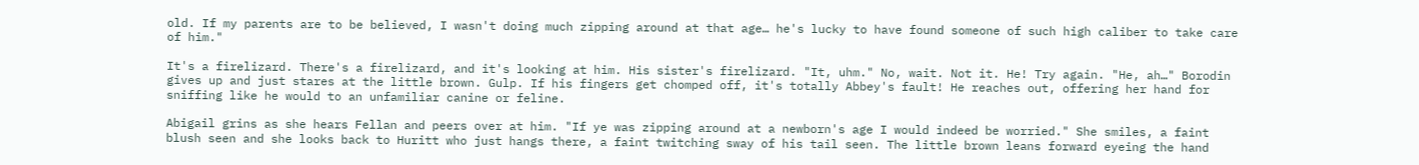old. If my parents are to be believed, I wasn't doing much zipping around at that age… he's lucky to have found someone of such high caliber to take care of him."

It's a firelizard. There's a firelizard, and it's looking at him. His sister's firelizard. "It, uhm." No, wait. Not it. He! Try again. "He, ah…" Borodin gives up and just stares at the little brown. Gulp. If his fingers get chomped off, it's totally Abbey's fault! He reaches out, offering her hand for sniffing like he would to an unfamiliar canine or feline.

Abigail grins as she hears Fellan and peers over at him. "If ye was zipping around at a newborn's age I would indeed be worried." She smiles, a faint blush seen and she looks back to Huritt who just hangs there, a faint twitching sway of his tail seen. The little brown leans forward eyeing the hand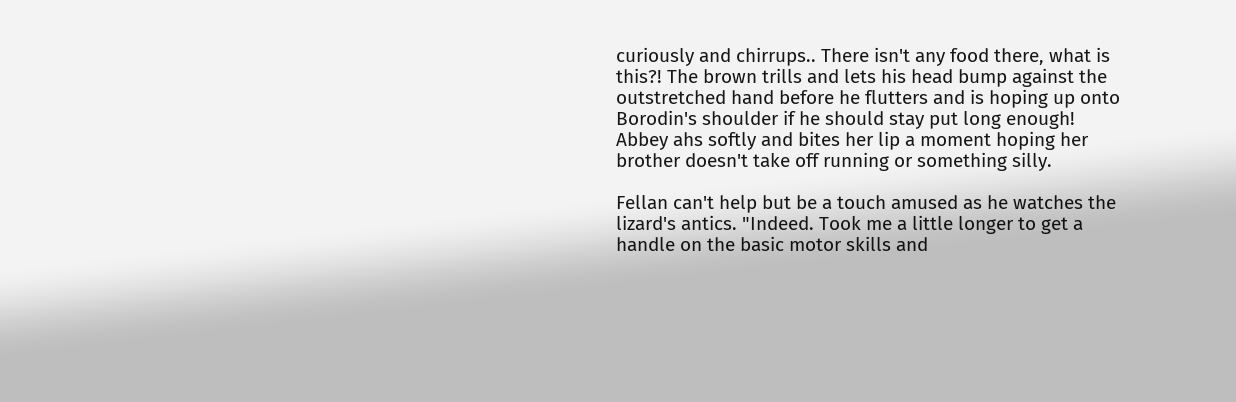curiously and chirrups.. There isn't any food there, what is this?! The brown trills and lets his head bump against the outstretched hand before he flutters and is hoping up onto Borodin's shoulder if he should stay put long enough! Abbey ahs softly and bites her lip a moment hoping her brother doesn't take off running or something silly.

Fellan can't help but be a touch amused as he watches the lizard's antics. "Indeed. Took me a little longer to get a handle on the basic motor skills and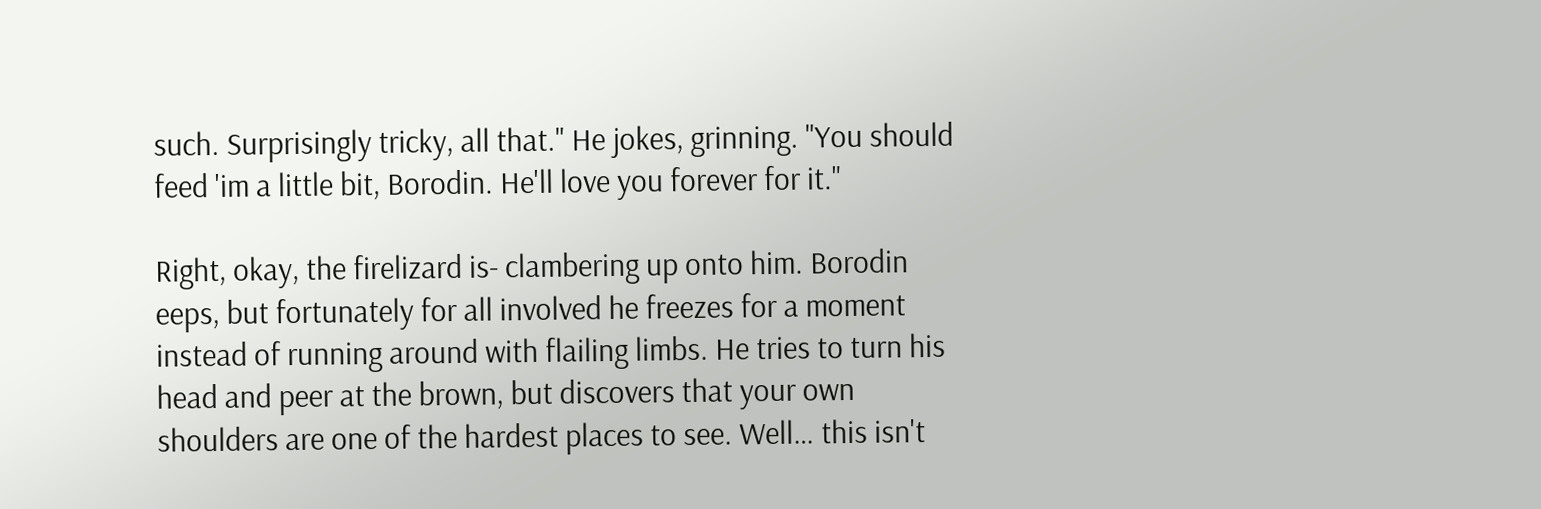such. Surprisingly tricky, all that." He jokes, grinning. "You should feed 'im a little bit, Borodin. He'll love you forever for it."

Right, okay, the firelizard is- clambering up onto him. Borodin eeps, but fortunately for all involved he freezes for a moment instead of running around with flailing limbs. He tries to turn his head and peer at the brown, but discovers that your own shoulders are one of the hardest places to see. Well… this isn't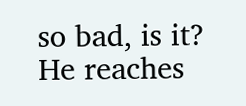so bad, is it? He reaches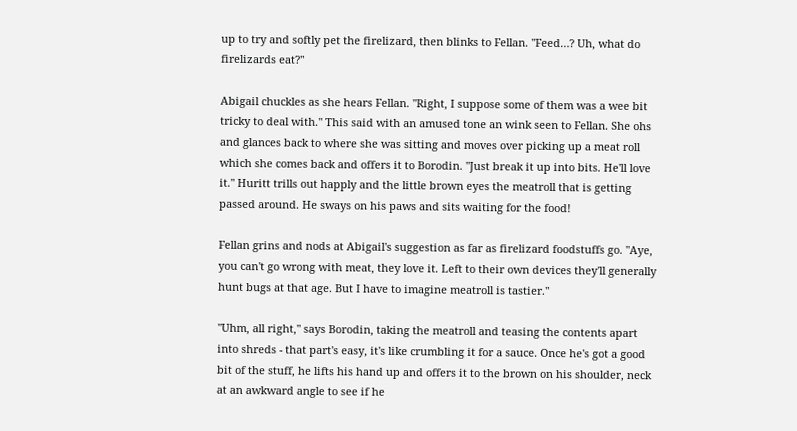up to try and softly pet the firelizard, then blinks to Fellan. "Feed…? Uh, what do firelizards eat?"

Abigail chuckles as she hears Fellan. "Right, I suppose some of them was a wee bit tricky to deal with." This said with an amused tone an wink seen to Fellan. She ohs and glances back to where she was sitting and moves over picking up a meat roll which she comes back and offers it to Borodin. "Just break it up into bits. He'll love it." Huritt trills out happly and the little brown eyes the meatroll that is getting passed around. He sways on his paws and sits waiting for the food!

Fellan grins and nods at Abigail's suggestion as far as firelizard foodstuffs go. "Aye, you can't go wrong with meat, they love it. Left to their own devices they'll generally hunt bugs at that age. But I have to imagine meatroll is tastier."

"Uhm, all right," says Borodin, taking the meatroll and teasing the contents apart into shreds - that part's easy, it's like crumbling it for a sauce. Once he's got a good bit of the stuff, he lifts his hand up and offers it to the brown on his shoulder, neck at an awkward angle to see if he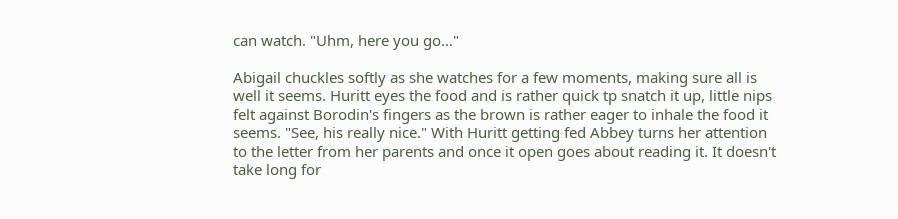can watch. "Uhm, here you go…"

Abigail chuckles softly as she watches for a few moments, making sure all is well it seems. Huritt eyes the food and is rather quick tp snatch it up, little nips felt against Borodin's fingers as the brown is rather eager to inhale the food it seems. "See, his really nice." With Huritt getting fed Abbey turns her attention to the letter from her parents and once it open goes about reading it. It doesn't take long for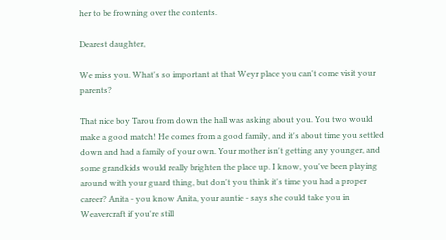her to be frowning over the contents.

Dearest daughter,

We miss you. What's so important at that Weyr place you can't come visit your parents?

That nice boy Tarou from down the hall was asking about you. You two would make a good match! He comes from a good family, and it's about time you settled down and had a family of your own. Your mother isn't getting any younger, and some grandkids would really brighten the place up. I know, you've been playing around with your guard thing, but don't you think it's time you had a proper career? Anita - you know Anita, your auntie - says she could take you in Weavercraft if you're still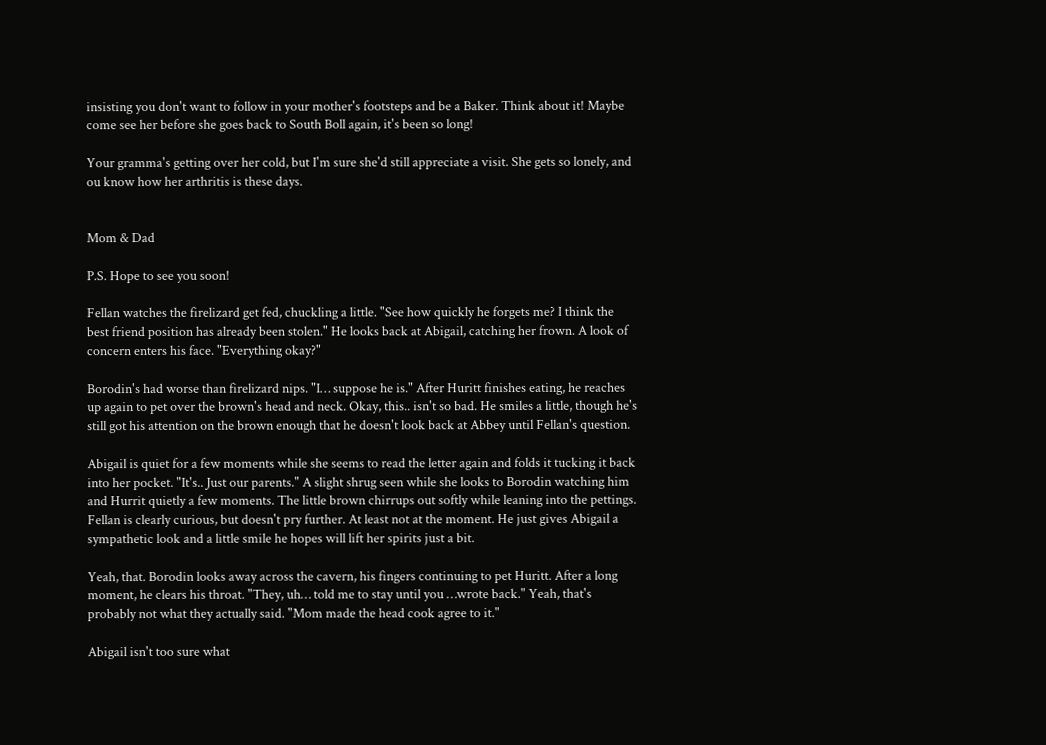insisting you don't want to follow in your mother's footsteps and be a Baker. Think about it! Maybe come see her before she goes back to South Boll again, it's been so long!

Your gramma's getting over her cold, but I'm sure she'd still appreciate a visit. She gets so lonely, and ou know how her arthritis is these days.


Mom & Dad

P.S. Hope to see you soon!

Fellan watches the firelizard get fed, chuckling a little. "See how quickly he forgets me? I think the best friend position has already been stolen." He looks back at Abigail, catching her frown. A look of concern enters his face. "Everything okay?"

Borodin's had worse than firelizard nips. "I… suppose he is." After Huritt finishes eating, he reaches up again to pet over the brown's head and neck. Okay, this.. isn't so bad. He smiles a little, though he's still got his attention on the brown enough that he doesn't look back at Abbey until Fellan's question.

Abigail is quiet for a few moments while she seems to read the letter again and folds it tucking it back into her pocket. "It's.. Just our parents." A slight shrug seen while she looks to Borodin watching him and Hurrit quietly a few moments. The little brown chirrups out softly while leaning into the pettings.
Fellan is clearly curious, but doesn't pry further. At least not at the moment. He just gives Abigail a sympathetic look and a little smile he hopes will lift her spirits just a bit.

Yeah, that. Borodin looks away across the cavern, his fingers continuing to pet Huritt. After a long moment, he clears his throat. "They, uh… told me to stay until you …wrote back." Yeah, that's probably not what they actually said. "Mom made the head cook agree to it."

Abigail isn't too sure what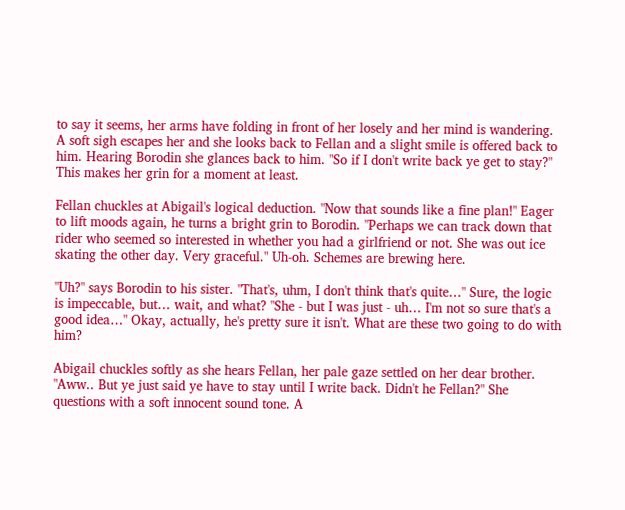to say it seems, her arms have folding in front of her losely and her mind is wandering. A soft sigh escapes her and she looks back to Fellan and a slight smile is offered back to him. Hearing Borodin she glances back to him. "So if I don't write back ye get to stay?" This makes her grin for a moment at least.

Fellan chuckles at Abigail's logical deduction. "Now that sounds like a fine plan!" Eager to lift moods again, he turns a bright grin to Borodin. "Perhaps we can track down that rider who seemed so interested in whether you had a girlfriend or not. She was out ice skating the other day. Very graceful." Uh-oh. Schemes are brewing here.

"Uh?" says Borodin to his sister. "That's, uhm, I don't think that's quite…" Sure, the logic is impeccable, but… wait, and what? "She - but I was just - uh… I'm not so sure that's a good idea…" Okay, actually, he's pretty sure it isn't. What are these two going to do with him?

Abigail chuckles softly as she hears Fellan, her pale gaze settled on her dear brother. "Aww.. But ye just said ye have to stay until I write back. Didn't he Fellan?" She questions with a soft innocent sound tone. A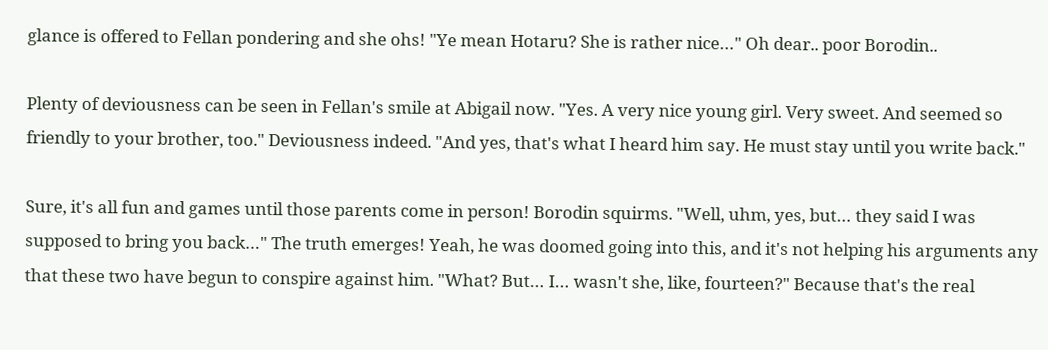glance is offered to Fellan pondering and she ohs! "Ye mean Hotaru? She is rather nice…" Oh dear.. poor Borodin..

Plenty of deviousness can be seen in Fellan's smile at Abigail now. "Yes. A very nice young girl. Very sweet. And seemed so friendly to your brother, too." Deviousness indeed. "And yes, that's what I heard him say. He must stay until you write back."

Sure, it's all fun and games until those parents come in person! Borodin squirms. "Well, uhm, yes, but… they said I was supposed to bring you back…" The truth emerges! Yeah, he was doomed going into this, and it's not helping his arguments any that these two have begun to conspire against him. "What? But… I… wasn't she, like, fourteen?" Because that's the real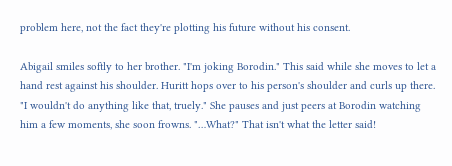problem here, not the fact they're plotting his future without his consent.

Abigail smiles softly to her brother. "I'm joking Borodin." This said while she moves to let a hand rest against his shoulder. Huritt hops over to his person's shoulder and curls up there. "I wouldn't do anything like that, truely." She pauses and just peers at Borodin watching him a few moments, she soon frowns. "…What?" That isn't what the letter said!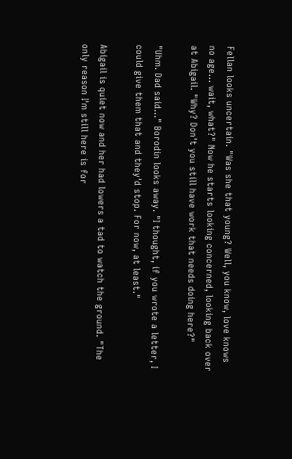Fellan looks uncertain. "Was she that young? Well, you know, love knows no age… wait, what?" Now he starts looking concerned, looking back over at Abigail. "Why? Don't you still have work that needs doing here?"

"Uhm. Dad said…" Borodin looks away. "I thought, if you wrote a letter, I could give them that and they'd stop. For now, at least."

Abigail is quiet now and her had lowers a tad to watch the ground. "The only reason I'm still here is for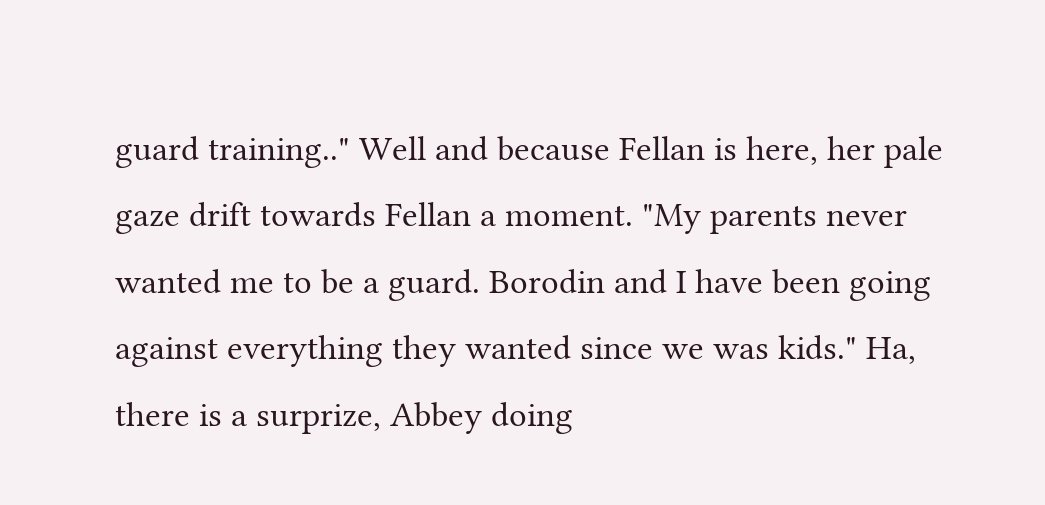guard training.." Well and because Fellan is here, her pale gaze drift towards Fellan a moment. "My parents never wanted me to be a guard. Borodin and I have been going against everything they wanted since we was kids." Ha, there is a surprize, Abbey doing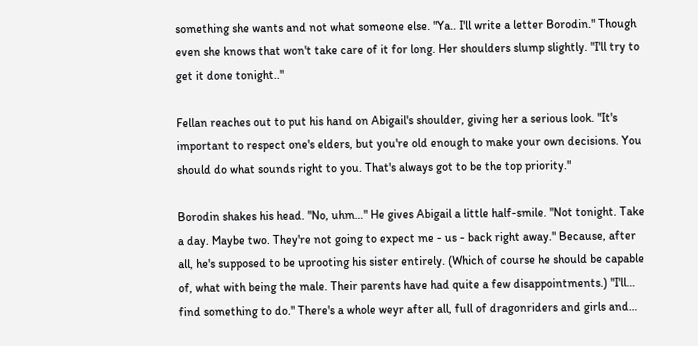something she wants and not what someone else. "Ya.. I'll write a letter Borodin." Though even she knows that won't take care of it for long. Her shoulders slump slightly. "I'll try to get it done tonight.."

Fellan reaches out to put his hand on Abigail's shoulder, giving her a serious look. "It's important to respect one's elders, but you're old enough to make your own decisions. You should do what sounds right to you. That's always got to be the top priority."

Borodin shakes his head. "No, uhm…" He gives Abigail a little half-smile. "Not tonight. Take a day. Maybe two. They're not going to expect me - us - back right away." Because, after all, he's supposed to be uprooting his sister entirely. (Which of course he should be capable of, what with being the male. Their parents have had quite a few disappointments.) "I'll… find something to do." There's a whole weyr after all, full of dragonriders and girls and…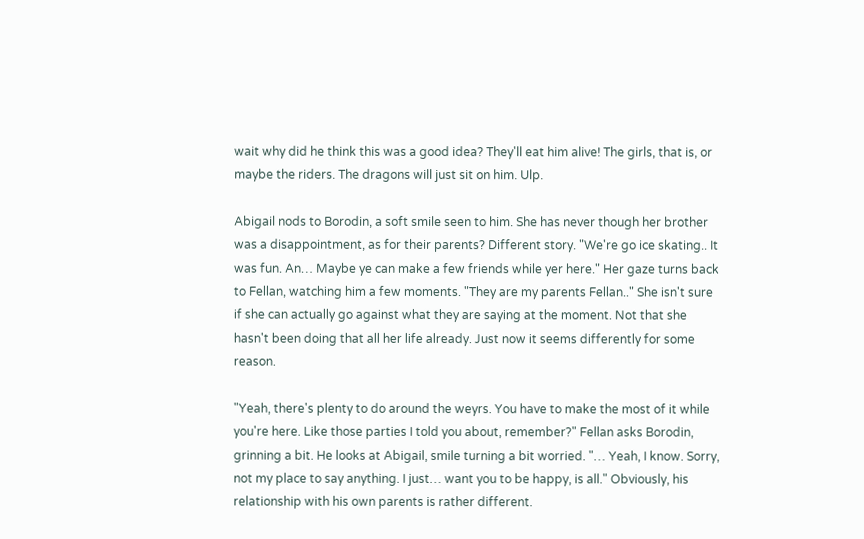wait why did he think this was a good idea? They'll eat him alive! The girls, that is, or maybe the riders. The dragons will just sit on him. Ulp.

Abigail nods to Borodin, a soft smile seen to him. She has never though her brother was a disappointment, as for their parents? Different story. "We're go ice skating.. It was fun. An… Maybe ye can make a few friends while yer here." Her gaze turns back to Fellan, watching him a few moments. "They are my parents Fellan.." She isn't sure if she can actually go against what they are saying at the moment. Not that she hasn't been doing that all her life already. Just now it seems differently for some reason.

"Yeah, there's plenty to do around the weyrs. You have to make the most of it while you're here. Like those parties I told you about, remember?" Fellan asks Borodin, grinning a bit. He looks at Abigail, smile turning a bit worried. "… Yeah, I know. Sorry, not my place to say anything. I just… want you to be happy, is all." Obviously, his relationship with his own parents is rather different.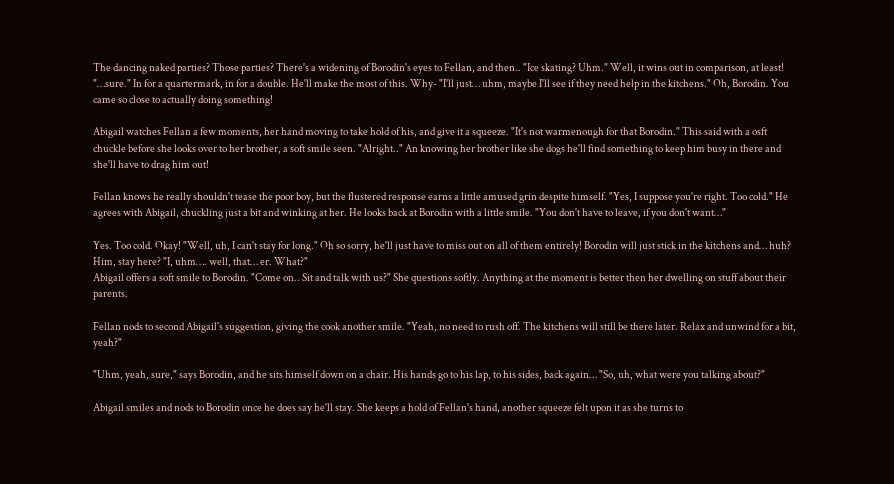The dancing naked parties? Those parties? There's a widening of Borodin's eyes to Fellan, and then.. "Ice skating? Uhm." Well, it wins out in comparison, at least! "…sure." In for a quartermark, in for a double. He'll make the most of this. Why- "I'll just… uhm, maybe I'll see if they need help in the kitchens." Oh, Borodin. You came so close to actually doing something!

Abigail watches Fellan a few moments, her hand moving to take hold of his, and give it a squeeze. "It's not warmenough for that Borodin." This said with a osft chuckle before she looks over to her brother, a soft smile seen. "Alright.." An knowing her brother like she dogs he'll find something to keep him busy in there and she'll have to drag him out!

Fellan knows he really shouldn't tease the poor boy, but the flustered response earns a little amused grin despite himself. "Yes, I suppose you're right. Too cold." He agrees with Abigail, chuckling just a bit and winking at her. He looks back at Borodin with a little smile. "You don't have to leave, if you don't want…"

Yes. Too cold. Okay! "Well, uh, I can't stay for long." Oh so sorry, he'll just have to miss out on all of them entirely! Borodin will just stick in the kitchens and… huh? Him, stay here? "I, uhm…. well, that… er. What?"
Abigail offers a soft smile to Borodin. "Come on.. Sit and talk with us?" She questions softly. Anything at the moment is better then her dwelling on stuff about their parents.

Fellan nods to second Abigail's suggestion, giving the cook another smile. "Yeah, no need to rush off. The kitchens will still be there later. Relax and unwind for a bit, yeah?"

"Uhm, yeah, sure," says Borodin, and he sits himself down on a chair. His hands go to his lap, to his sides, back again… "So, uh, what were you talking about?"

Abigail smiles and nods to Borodin once he does say he'll stay. She keeps a hold of Fellan's hand, another squeeze felt upon it as she turns to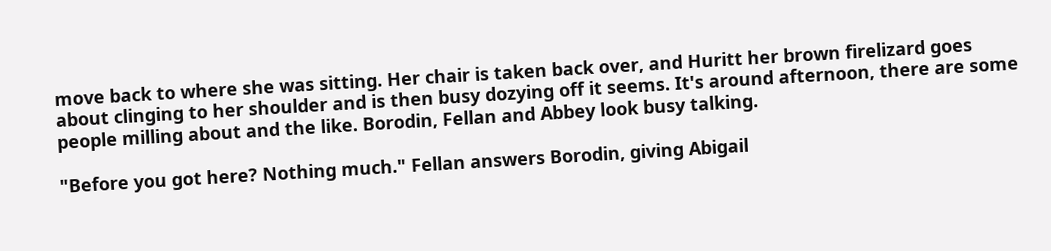move back to where she was sitting. Her chair is taken back over, and Huritt her brown firelizard goes about clinging to her shoulder and is then busy dozying off it seems. It's around afternoon, there are some people milling about and the like. Borodin, Fellan and Abbey look busy talking.

"Before you got here? Nothing much." Fellan answers Borodin, giving Abigail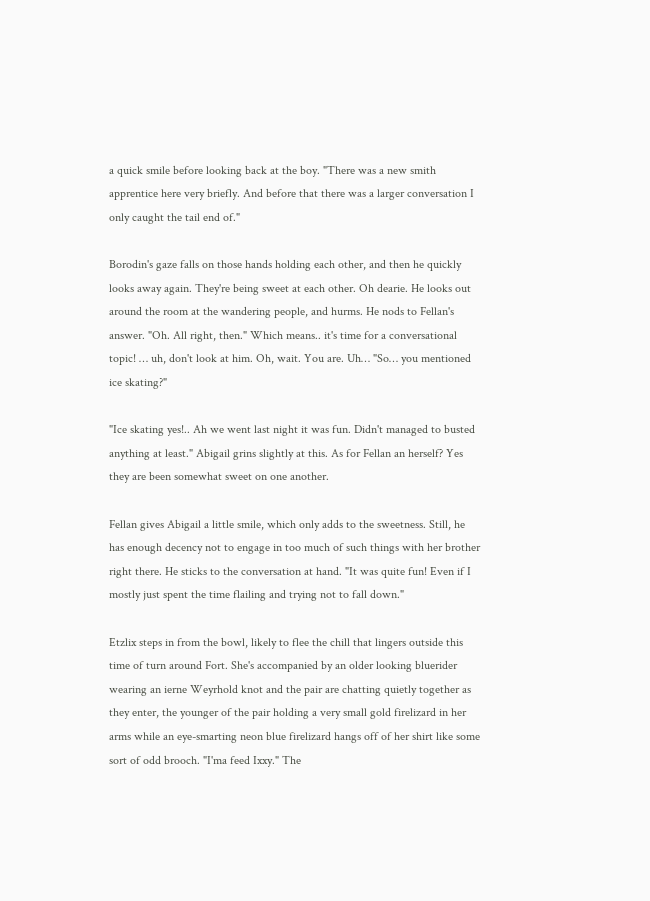a quick smile before looking back at the boy. "There was a new smith apprentice here very briefly. And before that there was a larger conversation I only caught the tail end of."

Borodin's gaze falls on those hands holding each other, and then he quickly looks away again. They're being sweet at each other. Oh dearie. He looks out around the room at the wandering people, and hurms. He nods to Fellan's answer. "Oh. All right, then." Which means.. it's time for a conversational topic! … uh, don't look at him. Oh, wait. You are. Uh… "So… you mentioned ice skating?"

"Ice skating yes!.. Ah we went last night it was fun. Didn't managed to busted anything at least." Abigail grins slightly at this. As for Fellan an herself? Yes they are been somewhat sweet on one another.

Fellan gives Abigail a little smile, which only adds to the sweetness. Still, he has enough decency not to engage in too much of such things with her brother right there. He sticks to the conversation at hand. "It was quite fun! Even if I mostly just spent the time flailing and trying not to fall down."

Etzlix steps in from the bowl, likely to flee the chill that lingers outside this time of turn around Fort. She's accompanied by an older looking bluerider wearing an ierne Weyrhold knot and the pair are chatting quietly together as they enter, the younger of the pair holding a very small gold firelizard in her arms while an eye-smarting neon blue firelizard hangs off of her shirt like some sort of odd brooch. "I'ma feed Ixxy." The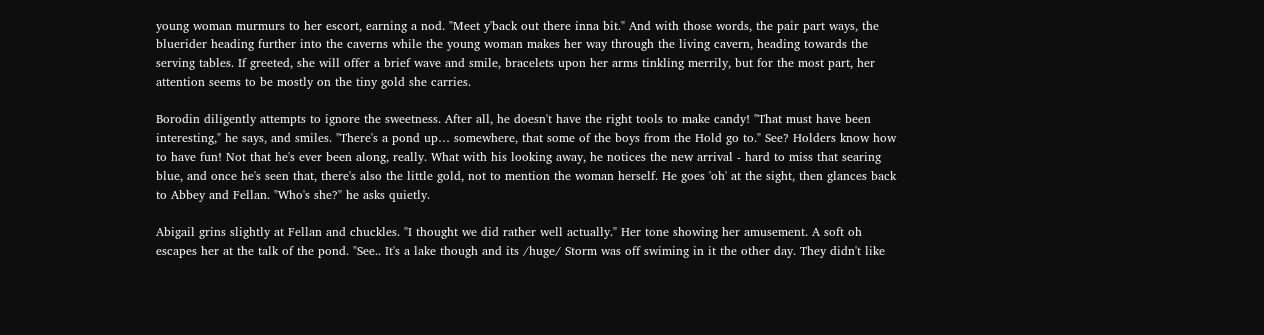young woman murmurs to her escort, earning a nod. "Meet y'back out there inna bit." And with those words, the pair part ways, the bluerider heading further into the caverns while the young woman makes her way through the living cavern, heading towards the serving tables. If greeted, she will offer a brief wave and smile, bracelets upon her arms tinkling merrily, but for the most part, her attention seems to be mostly on the tiny gold she carries.

Borodin diligently attempts to ignore the sweetness. After all, he doesn't have the right tools to make candy! "That must have been interesting," he says, and smiles. "There's a pond up… somewhere, that some of the boys from the Hold go to." See? Holders know how to have fun! Not that he's ever been along, really. What with his looking away, he notices the new arrival - hard to miss that searing blue, and once he's seen that, there's also the little gold, not to mention the woman herself. He goes 'oh' at the sight, then glances back to Abbey and Fellan. "Who's she?" he asks quietly.

Abigail grins slightly at Fellan and chuckles. "I thought we did rather well actually." Her tone showing her amusement. A soft oh escapes her at the talk of the pond. "See.. It's a lake though and its /huge/ Storm was off swiming in it the other day. They didn't like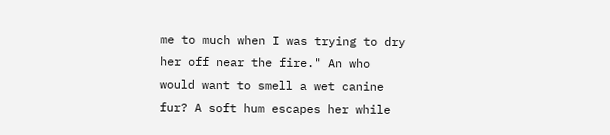me to much when I was trying to dry her off near the fire." An who would want to smell a wet canine fur? A soft hum escapes her while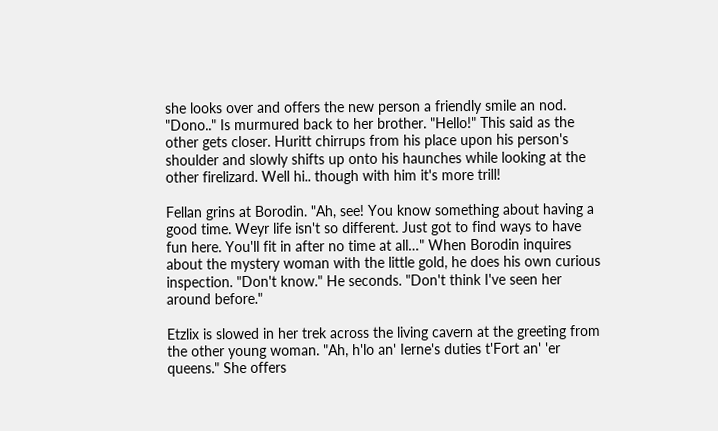she looks over and offers the new person a friendly smile an nod. "Dono.." Is murmured back to her brother. "Hello!" This said as the other gets closer. Huritt chirrups from his place upon his person's shoulder and slowly shifts up onto his haunches while looking at the other firelizard. Well hi.. though with him it's more trill!

Fellan grins at Borodin. "Ah, see! You know something about having a good time. Weyr life isn't so different. Just got to find ways to have fun here. You'll fit in after no time at all…" When Borodin inquires about the mystery woman with the little gold, he does his own curious inspection. "Don't know." He seconds. "Don't think I've seen her around before."

Etzlix is slowed in her trek across the living cavern at the greeting from the other young woman. "Ah, h'lo an' Ierne's duties t'Fort an' 'er queens." She offers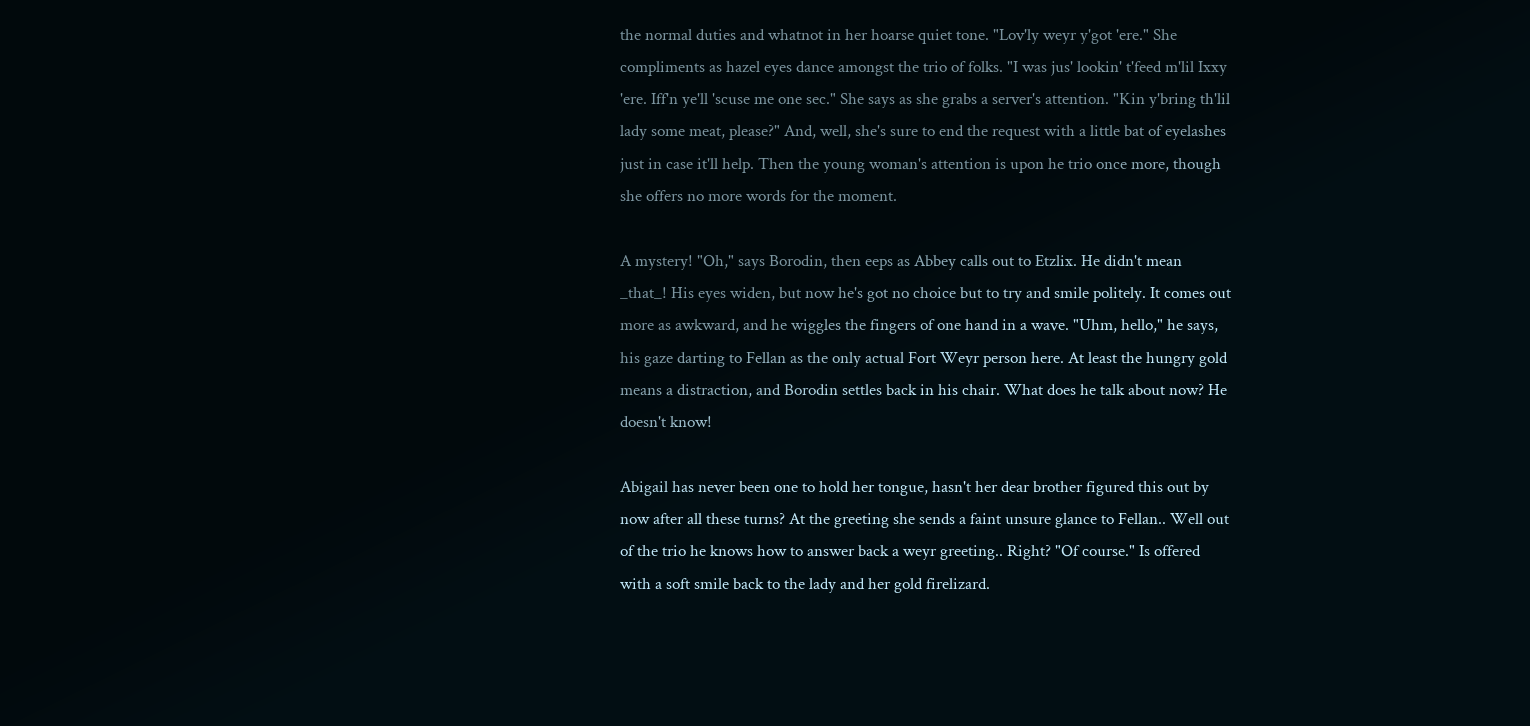the normal duties and whatnot in her hoarse quiet tone. "Lov'ly weyr y'got 'ere." She compliments as hazel eyes dance amongst the trio of folks. "I was jus' lookin' t'feed m'lil Ixxy 'ere. Iff'n ye'll 'scuse me one sec." She says as she grabs a server's attention. "Kin y'bring th'lil lady some meat, please?" And, well, she's sure to end the request with a little bat of eyelashes just in case it'll help. Then the young woman's attention is upon he trio once more, though she offers no more words for the moment.

A mystery! "Oh," says Borodin, then eeps as Abbey calls out to Etzlix. He didn't mean _that_! His eyes widen, but now he's got no choice but to try and smile politely. It comes out more as awkward, and he wiggles the fingers of one hand in a wave. "Uhm, hello," he says, his gaze darting to Fellan as the only actual Fort Weyr person here. At least the hungry gold means a distraction, and Borodin settles back in his chair. What does he talk about now? He doesn't know!

Abigail has never been one to hold her tongue, hasn't her dear brother figured this out by now after all these turns? At the greeting she sends a faint unsure glance to Fellan.. Well out of the trio he knows how to answer back a weyr greeting.. Right? "Of course." Is offered with a soft smile back to the lady and her gold firelizard.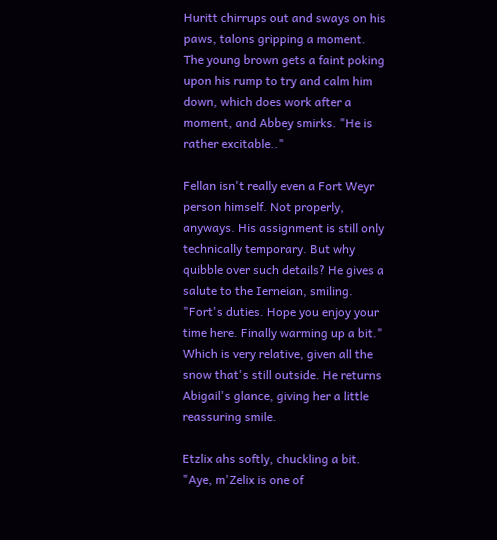Huritt chirrups out and sways on his paws, talons gripping a moment. The young brown gets a faint poking upon his rump to try and calm him down, which does work after a moment, and Abbey smirks. "He is rather excitable.."

Fellan isn't really even a Fort Weyr person himself. Not properly, anyways. His assignment is still only technically temporary. But why quibble over such details? He gives a salute to the Ierneian, smiling. "Fort's duties. Hope you enjoy your time here. Finally warming up a bit." Which is very relative, given all the snow that's still outside. He returns Abigail's glance, giving her a little reassuring smile.

Etzlix ahs softly, chuckling a bit. "Aye, m'Zelix is one of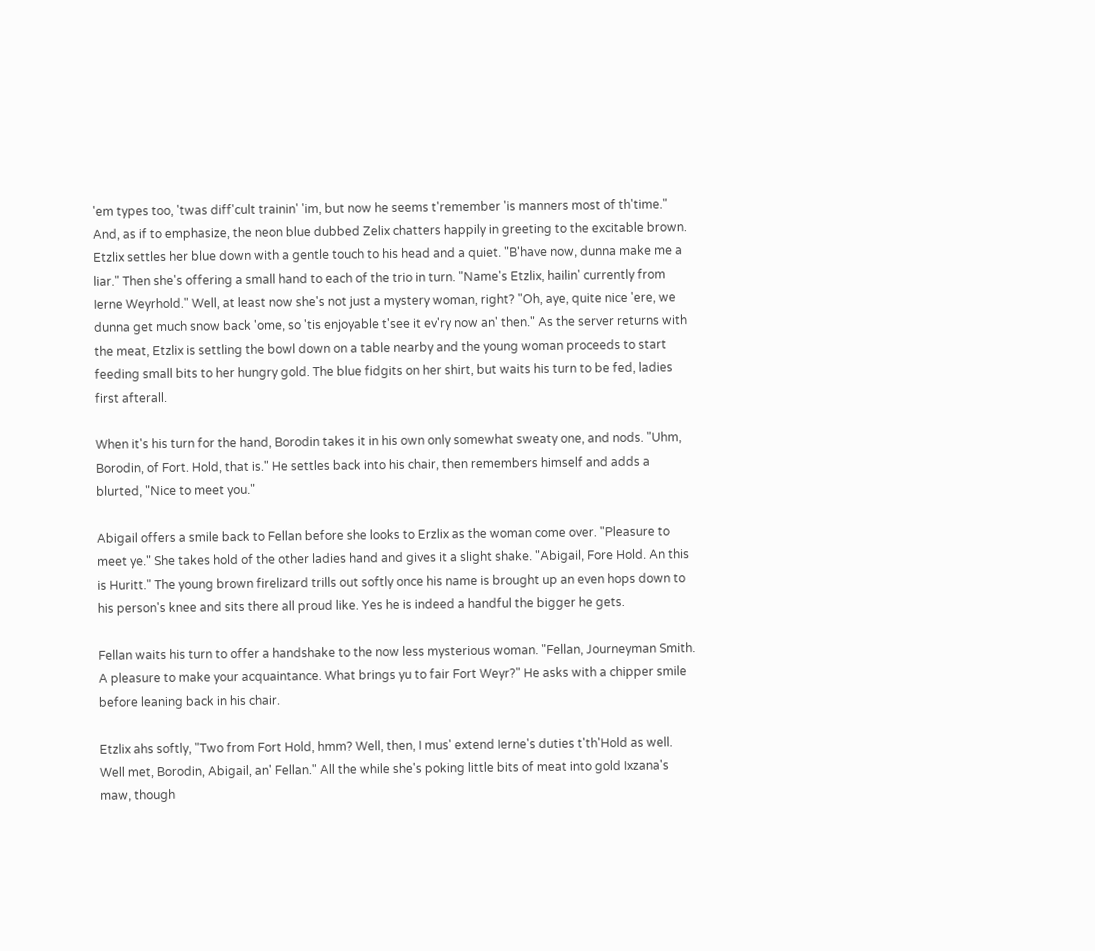'em types too, 'twas diff'cult trainin' 'im, but now he seems t'remember 'is manners most of th'time." And, as if to emphasize, the neon blue dubbed Zelix chatters happily in greeting to the excitable brown. Etzlix settles her blue down with a gentle touch to his head and a quiet. "B'have now, dunna make me a liar." Then she's offering a small hand to each of the trio in turn. "Name's Etzlix, hailin' currently from Ierne Weyrhold." Well, at least now she's not just a mystery woman, right? "Oh, aye, quite nice 'ere, we dunna get much snow back 'ome, so 'tis enjoyable t'see it ev'ry now an' then." As the server returns with the meat, Etzlix is settling the bowl down on a table nearby and the young woman proceeds to start feeding small bits to her hungry gold. The blue fidgits on her shirt, but waits his turn to be fed, ladies first afterall.

When it's his turn for the hand, Borodin takes it in his own only somewhat sweaty one, and nods. "Uhm, Borodin, of Fort. Hold, that is." He settles back into his chair, then remembers himself and adds a blurted, "Nice to meet you."

Abigail offers a smile back to Fellan before she looks to Erzlix as the woman come over. "Pleasure to meet ye." She takes hold of the other ladies hand and gives it a slight shake. "Abigail, Fore Hold. An this is Huritt." The young brown firelizard trills out softly once his name is brought up an even hops down to his person's knee and sits there all proud like. Yes he is indeed a handful the bigger he gets.

Fellan waits his turn to offer a handshake to the now less mysterious woman. "Fellan, Journeyman Smith. A pleasure to make your acquaintance. What brings yu to fair Fort Weyr?" He asks with a chipper smile before leaning back in his chair.

Etzlix ahs softly, "Two from Fort Hold, hmm? Well, then, I mus' extend Ierne's duties t'th'Hold as well. Well met, Borodin, Abigail, an' Fellan." All the while she's poking little bits of meat into gold Ixzana's maw, though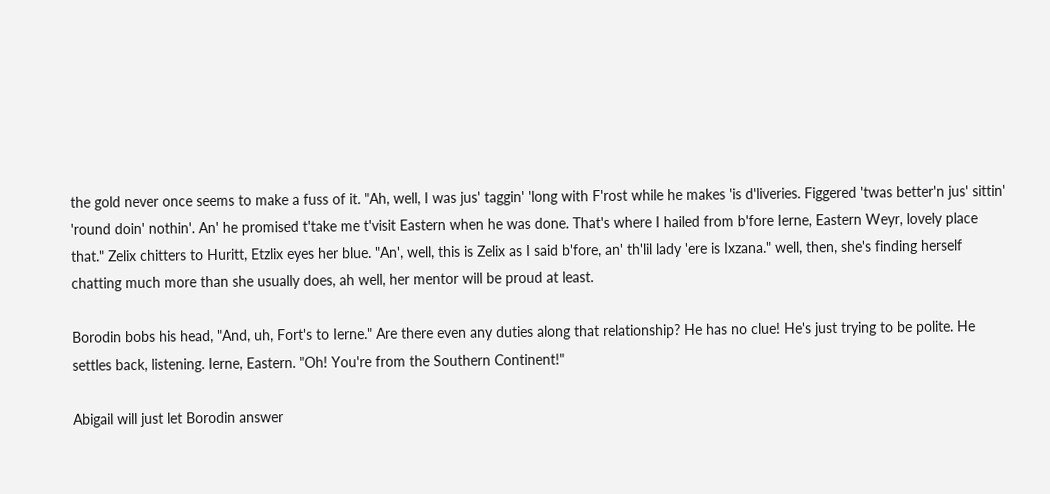the gold never once seems to make a fuss of it. "Ah, well, I was jus' taggin' 'long with F'rost while he makes 'is d'liveries. Figgered 'twas better'n jus' sittin' 'round doin' nothin'. An' he promised t'take me t'visit Eastern when he was done. That's where I hailed from b'fore Ierne, Eastern Weyr, lovely place that." Zelix chitters to Huritt, Etzlix eyes her blue. "An', well, this is Zelix as I said b'fore, an' th'lil lady 'ere is Ixzana." well, then, she's finding herself chatting much more than she usually does, ah well, her mentor will be proud at least.

Borodin bobs his head, "And, uh, Fort's to Ierne." Are there even any duties along that relationship? He has no clue! He's just trying to be polite. He settles back, listening. Ierne, Eastern. "Oh! You're from the Southern Continent!"

Abigail will just let Borodin answer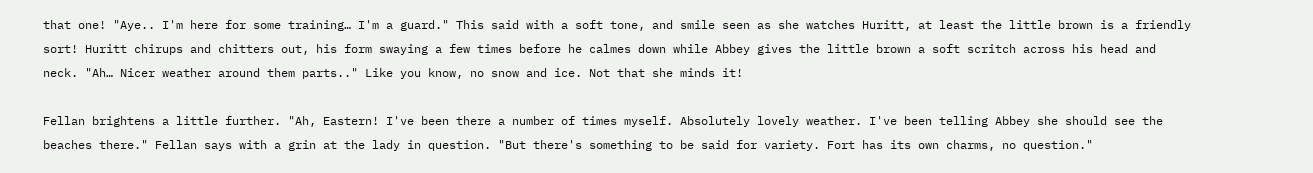that one! "Aye.. I'm here for some training… I'm a guard." This said with a soft tone, and smile seen as she watches Huritt, at least the little brown is a friendly sort! Huritt chirups and chitters out, his form swaying a few times before he calmes down while Abbey gives the little brown a soft scritch across his head and neck. "Ah… Nicer weather around them parts.." Like you know, no snow and ice. Not that she minds it!

Fellan brightens a little further. "Ah, Eastern! I've been there a number of times myself. Absolutely lovely weather. I've been telling Abbey she should see the beaches there." Fellan says with a grin at the lady in question. "But there's something to be said for variety. Fort has its own charms, no question."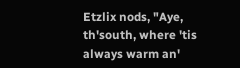Etzlix nods, "Aye, th'south, where 'tis always warm an'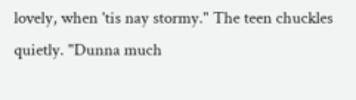lovely, when 'tis nay stormy." The teen chuckles quietly. "Dunna much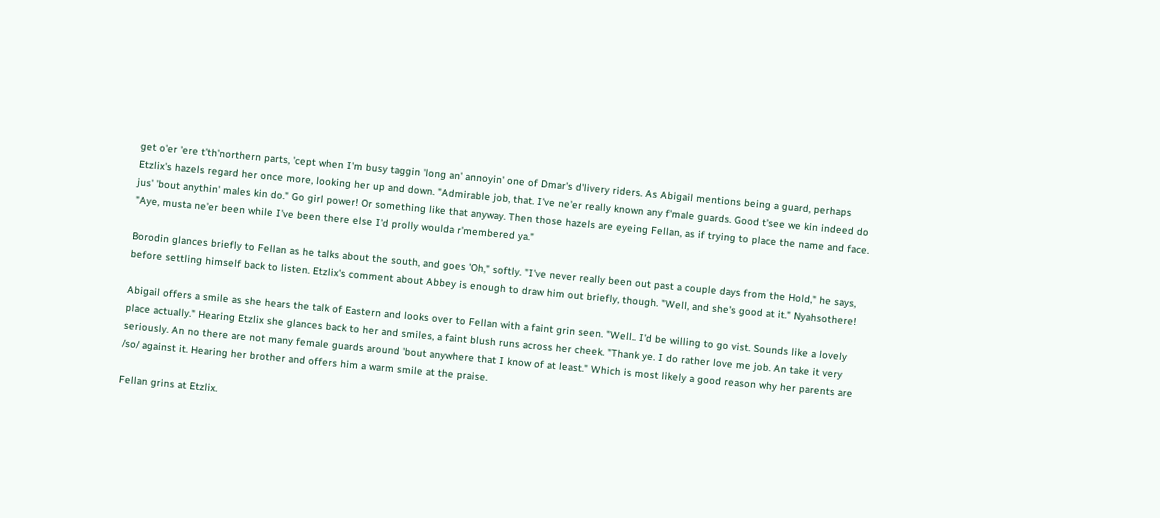get o'er 'ere t'th'northern parts, 'cept when I'm busy taggin 'long an' annoyin' one of Dmar's d'livery riders. As Abigail mentions being a guard, perhaps Etzlix's hazels regard her once more, looking her up and down. "Admirable job, that. I've ne'er really known any f'male guards. Good t'see we kin indeed do jus' 'bout anythin' males kin do." Go girl power! Or something like that anyway. Then those hazels are eyeing Fellan, as if trying to place the name and face. "Aye, musta ne'er been while I've been there else I'd prolly woulda r'membered ya."

Borodin glances briefly to Fellan as he talks about the south, and goes 'Oh," softly. "I've never really been out past a couple days from the Hold," he says, before settling himself back to listen. Etzlix's comment about Abbey is enough to draw him out briefly, though. "Well, and she's good at it." Nyahsothere!

Abigail offers a smile as she hears the talk of Eastern and looks over to Fellan with a faint grin seen. "Well.. I'd be willing to go vist. Sounds like a lovely place actually." Hearing Etzlix she glances back to her and smiles, a faint blush runs across her cheek. "Thank ye. I do rather love me job. An take it very seriously. An no there are not many female guards around 'bout anywhere that I know of at least." Which is most likely a good reason why her parents are /so/ against it. Hearing her brother and offers him a warm smile at the praise.

Fellan grins at Etzlix.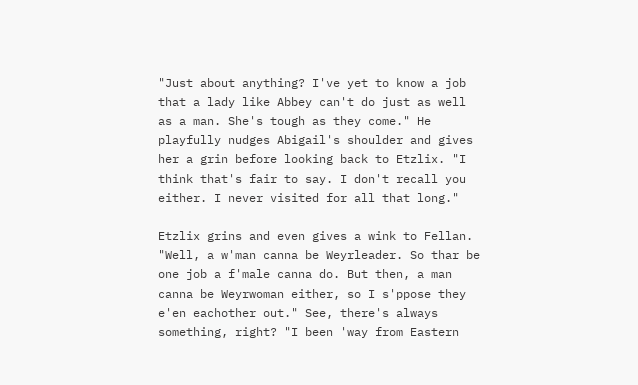"Just about anything? I've yet to know a job that a lady like Abbey can't do just as well as a man. She's tough as they come." He playfully nudges Abigail's shoulder and gives her a grin before looking back to Etzlix. "I think that's fair to say. I don't recall you either. I never visited for all that long."

Etzlix grins and even gives a wink to Fellan. "Well, a w'man canna be Weyrleader. So thar be one job a f'male canna do. But then, a man canna be Weyrwoman either, so I s'ppose they e'en eachother out." See, there's always something, right? "I been 'way from Eastern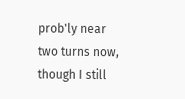prob'ly near two turns now, though I still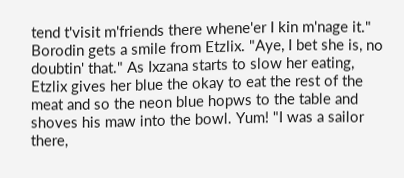tend t'visit m'friends there whene'er I kin m'nage it." Borodin gets a smile from Etzlix. "Aye, I bet she is, no doubtin' that." As Ixzana starts to slow her eating, Etzlix gives her blue the okay to eat the rest of the meat and so the neon blue hopws to the table and shoves his maw into the bowl. Yum! "I was a sailor there,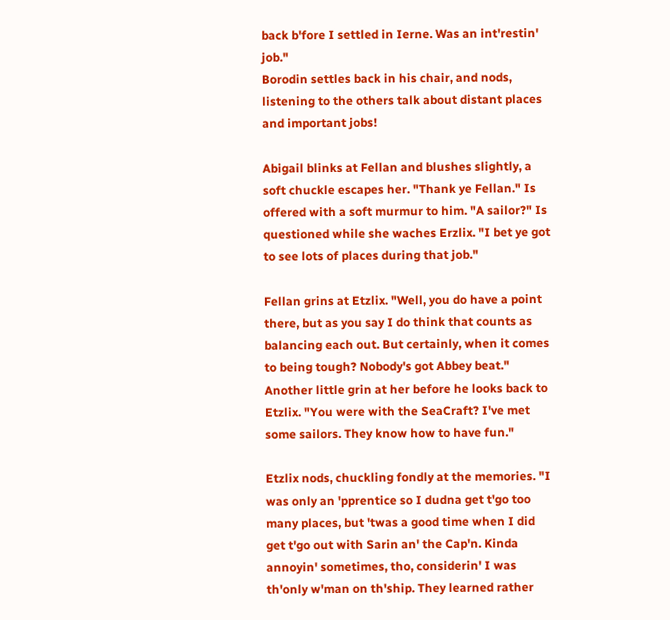back b'fore I settled in Ierne. Was an int'restin' job."
Borodin settles back in his chair, and nods, listening to the others talk about distant places and important jobs!

Abigail blinks at Fellan and blushes slightly, a soft chuckle escapes her. "Thank ye Fellan." Is offered with a soft murmur to him. "A sailor?" Is questioned while she waches Erzlix. "I bet ye got to see lots of places during that job."

Fellan grins at Etzlix. "Well, you do have a point there, but as you say I do think that counts as balancing each out. But certainly, when it comes to being tough? Nobody's got Abbey beat." Another little grin at her before he looks back to Etzlix. "You were with the SeaCraft? I've met some sailors. They know how to have fun."

Etzlix nods, chuckling fondly at the memories. "I was only an 'pprentice so I dudna get t'go too many places, but 'twas a good time when I did get t'go out with Sarin an' the Cap'n. Kinda annoyin' sometimes, tho, considerin' I was th'only w'man on th'ship. They learned rather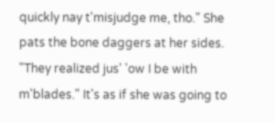quickly nay t'misjudge me, tho." She pats the bone daggers at her sides. "They realized jus' 'ow I be with m'blades." It's as if she was going to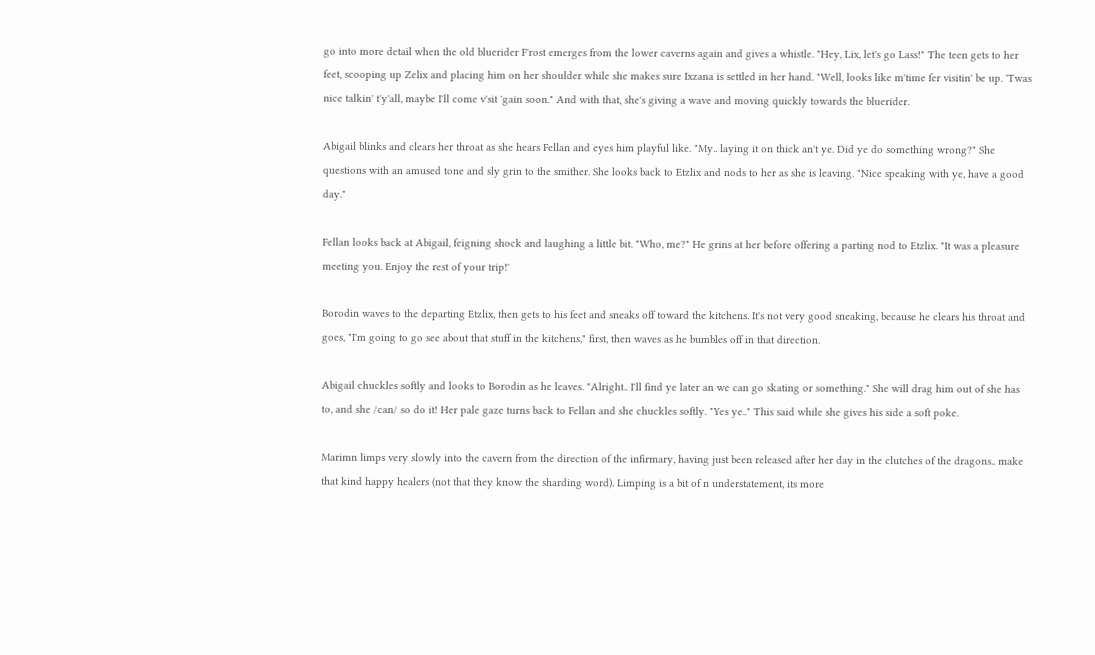go into more detail when the old bluerider F'rost emerges from the lower caverns again and gives a whistle. "Hey, Lix, let's go Lass!" The teen gets to her feet, scooping up Zelix and placing him on her shoulder while she makes sure Ixzana is settled in her hand. "Well, looks like m'time fer visitin' be up. 'Twas nice talkin' t'y'all, maybe I'll come v'sit 'gain soon." And with that, she's giving a wave and moving quickly towards the bluerider.

Abigail blinks and clears her throat as she hears Fellan and eyes him playful like. "My.. laying it on thick an't ye. Did ye do something wrong?" She questions with an amused tone and sly grin to the smither. She looks back to Etzlix and nods to her as she is leaving. "Nice speaking with ye, have a good day."

Fellan looks back at Abigail, feigning shock and laughing a little bit. "Who, me?" He grins at her before offering a parting nod to Etzlix. "It was a pleasure meeting you. Enjoy the rest of your trip!'

Borodin waves to the departing Etzlix, then gets to his feet and sneaks off toward the kitchens. It's not very good sneaking, because he clears his throat and goes, "I'm going to go see about that stuff in the kitchens," first, then waves as he bumbles off in that direction.

Abigail chuckles softly and looks to Borodin as he leaves. "Alright.. I'll find ye later an we can go skating or something." She will drag him out of she has to, and she /can/ so do it! Her pale gaze turns back to Fellan and she chuckles softly. "Yes ye.." This said while she gives his side a soft poke.

Marimn limps very slowly into the cavern from the direction of the infirmary, having just been released after her day in the clutches of the dragons.. make that kind happy healers (not that they know the sharding word). Limping is a bit of n understatement, its more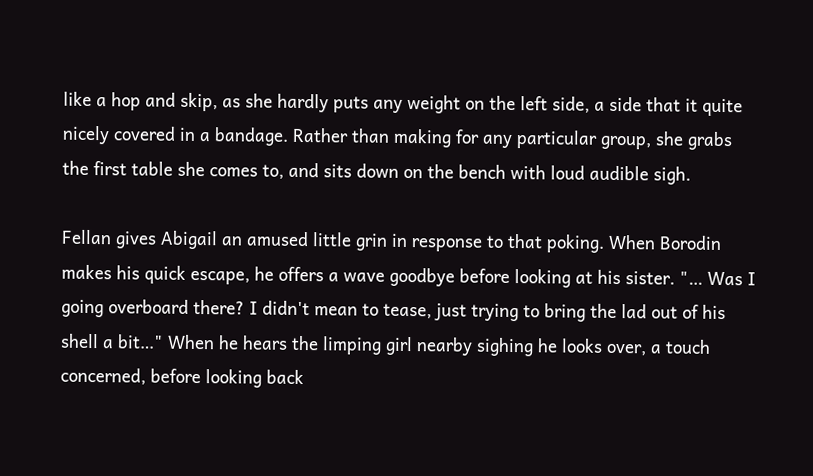like a hop and skip, as she hardly puts any weight on the left side, a side that it quite nicely covered in a bandage. Rather than making for any particular group, she grabs the first table she comes to, and sits down on the bench with loud audible sigh.

Fellan gives Abigail an amused little grin in response to that poking. When Borodin makes his quick escape, he offers a wave goodbye before looking at his sister. "… Was I going overboard there? I didn't mean to tease, just trying to bring the lad out of his shell a bit…" When he hears the limping girl nearby sighing he looks over, a touch concerned, before looking back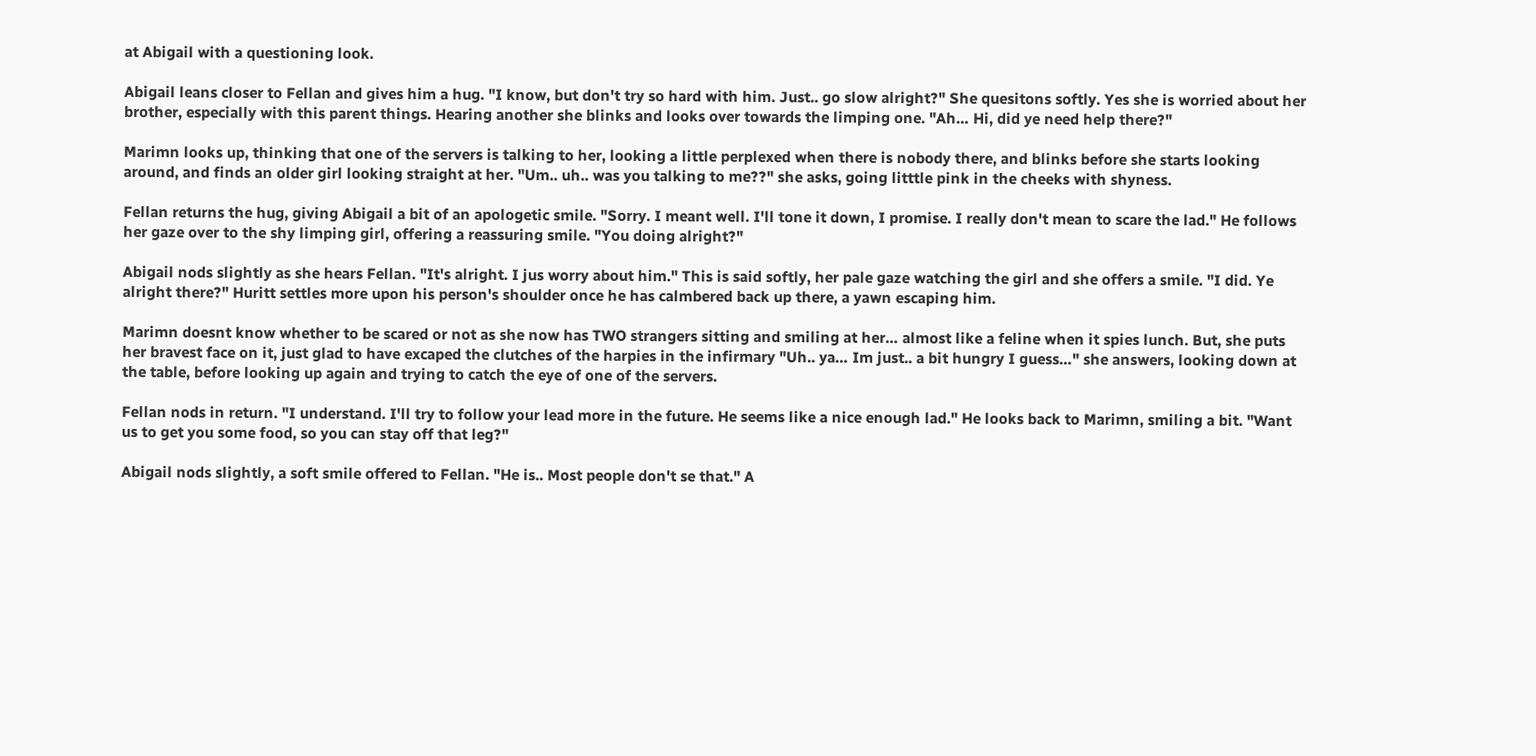at Abigail with a questioning look.

Abigail leans closer to Fellan and gives him a hug. "I know, but don't try so hard with him. Just.. go slow alright?" She quesitons softly. Yes she is worried about her brother, especially with this parent things. Hearing another she blinks and looks over towards the limping one. "Ah… Hi, did ye need help there?"

Marimn looks up, thinking that one of the servers is talking to her, looking a little perplexed when there is nobody there, and blinks before she starts looking around, and finds an older girl looking straight at her. "Um.. uh.. was you talking to me??" she asks, going litttle pink in the cheeks with shyness.

Fellan returns the hug, giving Abigail a bit of an apologetic smile. "Sorry. I meant well. I'll tone it down, I promise. I really don't mean to scare the lad." He follows her gaze over to the shy limping girl, offering a reassuring smile. "You doing alright?"

Abigail nods slightly as she hears Fellan. "It's alright. I jus worry about him." This is said softly, her pale gaze watching the girl and she offers a smile. "I did. Ye alright there?" Huritt settles more upon his person's shoulder once he has calmbered back up there, a yawn escaping him.

Marimn doesnt know whether to be scared or not as she now has TWO strangers sitting and smiling at her… almost like a feline when it spies lunch. But, she puts her bravest face on it, just glad to have excaped the clutches of the harpies in the infirmary "Uh.. ya… Im just.. a bit hungry I guess…" she answers, looking down at the table, before looking up again and trying to catch the eye of one of the servers.

Fellan nods in return. "I understand. I'll try to follow your lead more in the future. He seems like a nice enough lad." He looks back to Marimn, smiling a bit. "Want us to get you some food, so you can stay off that leg?"

Abigail nods slightly, a soft smile offered to Fellan. "He is.. Most people don't se that." A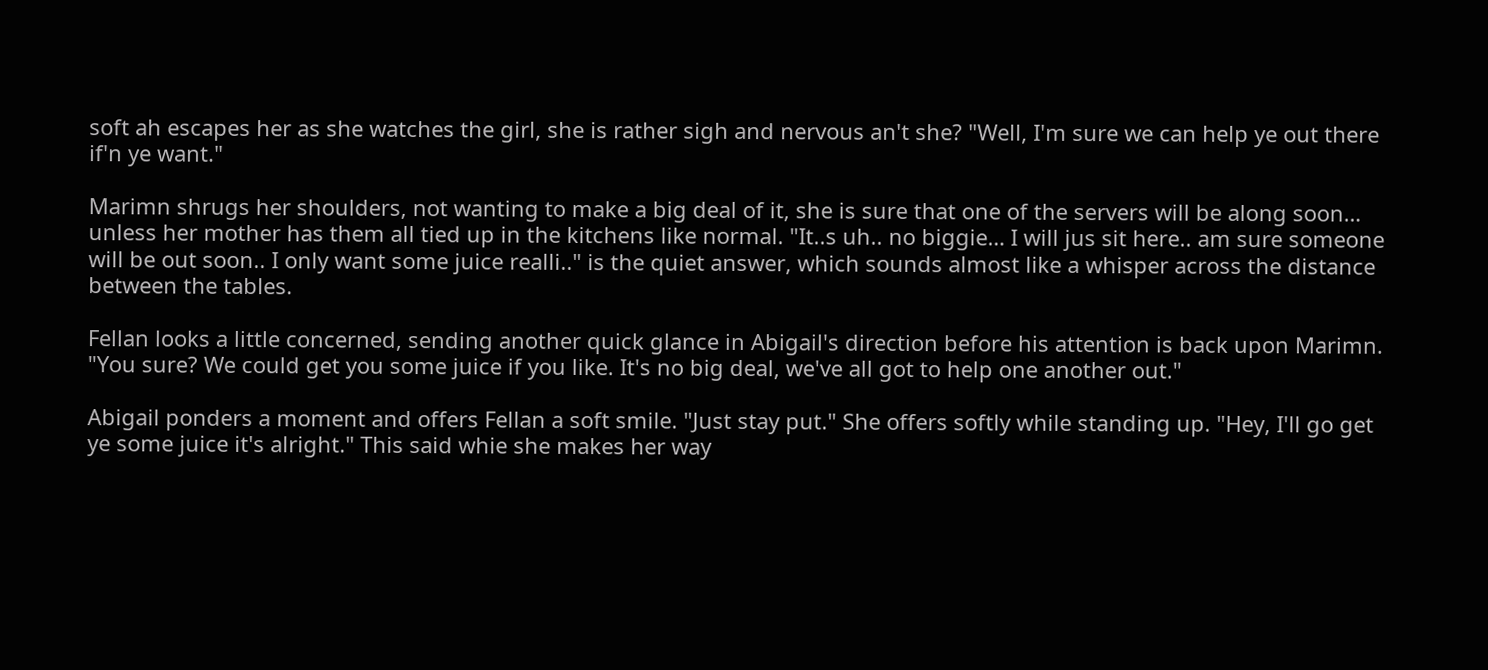soft ah escapes her as she watches the girl, she is rather sigh and nervous an't she? "Well, I'm sure we can help ye out there if'n ye want."

Marimn shrugs her shoulders, not wanting to make a big deal of it, she is sure that one of the servers will be along soon… unless her mother has them all tied up in the kitchens like normal. "It..s uh.. no biggie… I will jus sit here.. am sure someone will be out soon.. I only want some juice realli.." is the quiet answer, which sounds almost like a whisper across the distance between the tables.

Fellan looks a little concerned, sending another quick glance in Abigail's direction before his attention is back upon Marimn. "You sure? We could get you some juice if you like. It's no big deal, we've all got to help one another out."

Abigail ponders a moment and offers Fellan a soft smile. "Just stay put." She offers softly while standing up. "Hey, I'll go get ye some juice it's alright." This said whie she makes her way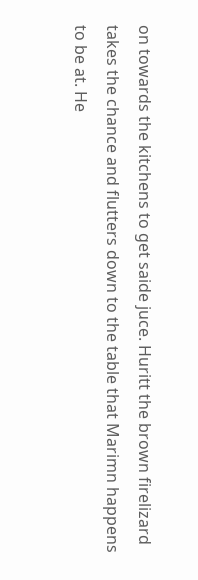on towards the kitchens to get saide juce. Huritt the brown firelizard takes the chance and flutters down to the table that Marimn happens to be at. He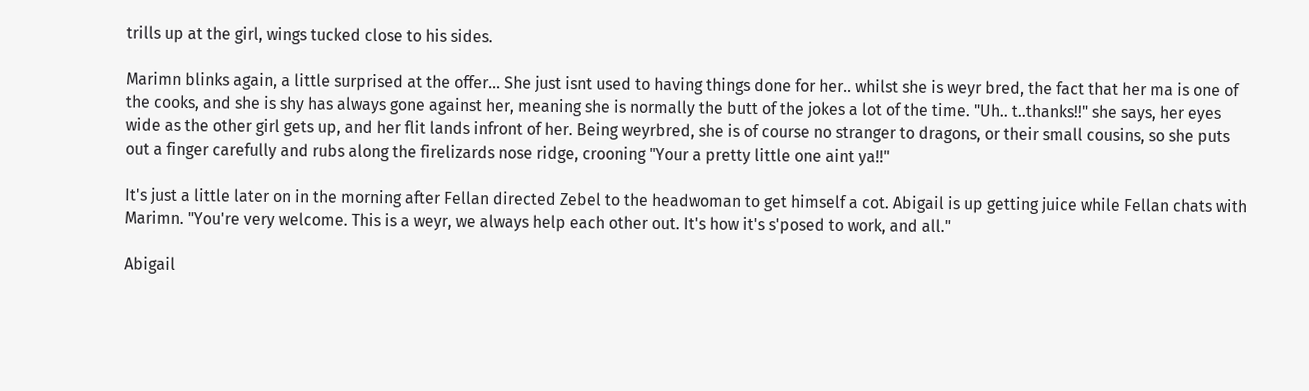trills up at the girl, wings tucked close to his sides.

Marimn blinks again, a little surprised at the offer… She just isnt used to having things done for her.. whilst she is weyr bred, the fact that her ma is one of the cooks, and she is shy has always gone against her, meaning she is normally the butt of the jokes a lot of the time. "Uh.. t..thanks!!" she says, her eyes wide as the other girl gets up, and her flit lands infront of her. Being weyrbred, she is of course no stranger to dragons, or their small cousins, so she puts out a finger carefully and rubs along the firelizards nose ridge, crooning "Your a pretty little one aint ya!!"

It's just a little later on in the morning after Fellan directed Zebel to the headwoman to get himself a cot. Abigail is up getting juice while Fellan chats with Marimn. "You're very welcome. This is a weyr, we always help each other out. It's how it's s'posed to work, and all."

Abigail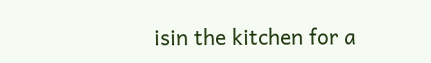isin the kitchen for a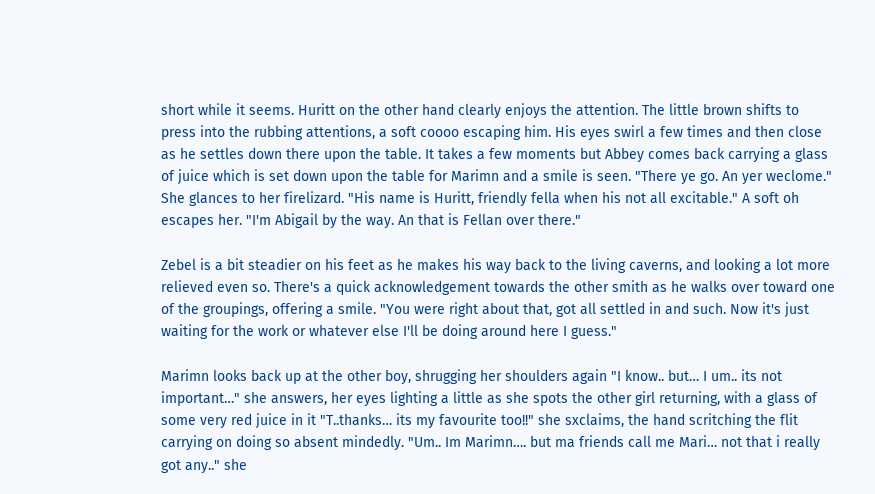short while it seems. Huritt on the other hand clearly enjoys the attention. The little brown shifts to press into the rubbing attentions, a soft coooo escaping him. His eyes swirl a few times and then close as he settles down there upon the table. It takes a few moments but Abbey comes back carrying a glass of juice which is set down upon the table for Marimn and a smile is seen. "There ye go. An yer weclome." She glances to her firelizard. "His name is Huritt, friendly fella when his not all excitable." A soft oh escapes her. "I'm Abigail by the way. An that is Fellan over there."

Zebel is a bit steadier on his feet as he makes his way back to the living caverns, and looking a lot more relieved even so. There's a quick acknowledgement towards the other smith as he walks over toward one of the groupings, offering a smile. "You were right about that, got all settled in and such. Now it's just waiting for the work or whatever else I'll be doing around here I guess."

Marimn looks back up at the other boy, shrugging her shoulders again "I know.. but… I um.. its not important…" she answers, her eyes lighting a little as she spots the other girl returning, with a glass of some very red juice in it "T..thanks… its my favourite too!!" she sxclaims, the hand scritching the flit carrying on doing so absent mindedly. "Um.. Im Marimn…. but ma friends call me Mari… not that i really got any.." she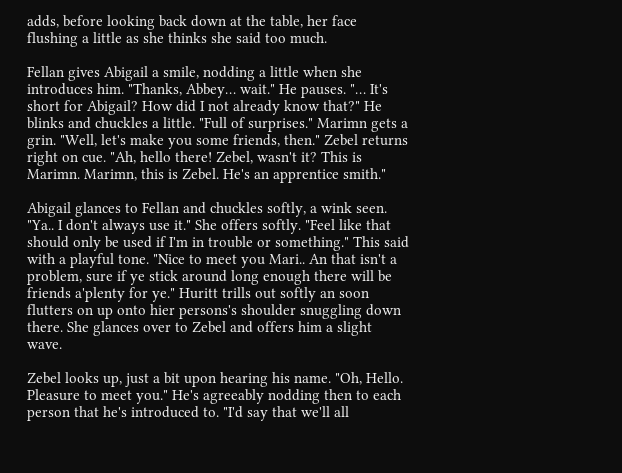adds, before looking back down at the table, her face flushing a little as she thinks she said too much.

Fellan gives Abigail a smile, nodding a little when she introduces him. "Thanks, Abbey… wait." He pauses. "… It's short for Abigail? How did I not already know that?" He blinks and chuckles a little. "Full of surprises." Marimn gets a grin. "Well, let's make you some friends, then." Zebel returns right on cue. "Ah, hello there! Zebel, wasn't it? This is Marimn. Marimn, this is Zebel. He's an apprentice smith."

Abigail glances to Fellan and chuckles softly, a wink seen. "Ya.. I don't always use it." She offers softly. "Feel like that should only be used if I'm in trouble or something." This said with a playful tone. "Nice to meet you Mari.. An that isn't a problem, sure if ye stick around long enough there will be friends a'plenty for ye." Huritt trills out softly an soon flutters on up onto hier persons's shoulder snuggling down there. She glances over to Zebel and offers him a slight wave.

Zebel looks up, just a bit upon hearing his name. "Oh, Hello. Pleasure to meet you." He's agreeably nodding then to each person that he's introduced to. "I'd say that we'll all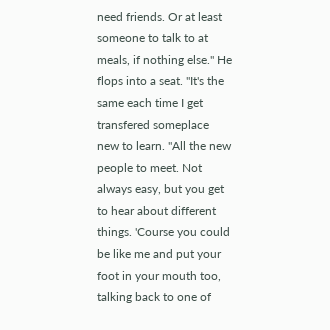need friends. Or at least someone to talk to at meals, if nothing else." He flops into a seat. "It's the same each time I get transfered someplace new to learn. "All the new people to meet. Not always easy, but you get to hear about different things. 'Course you could be like me and put your foot in your mouth too, talking back to one of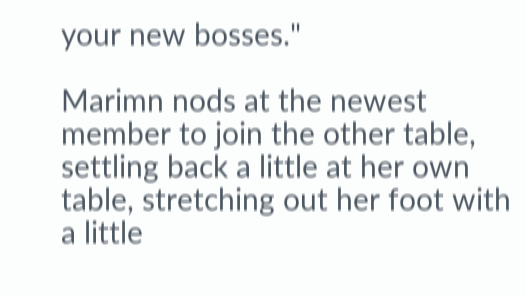your new bosses."

Marimn nods at the newest member to join the other table, settling back a little at her own table, stretching out her foot with a little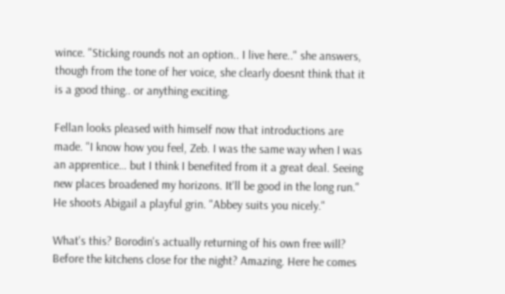wince. "Sticking rounds not an option.. I live here.." she answers, though from the tone of her voice, she clearly doesnt think that it is a good thing.. or anything exciting.

Fellan looks pleased with himself now that introductions are made. "I know how you feel, Zeb. I was the same way when I was an apprentice… but I think I benefited from it a great deal. Seeing new places broadened my horizons. It'll be good in the long run." He shoots Abigail a playful grin. "Abbey suits you nicely."

What's this? Borodin's actually returning of his own free will? Before the kitchens close for the night? Amazing. Here he comes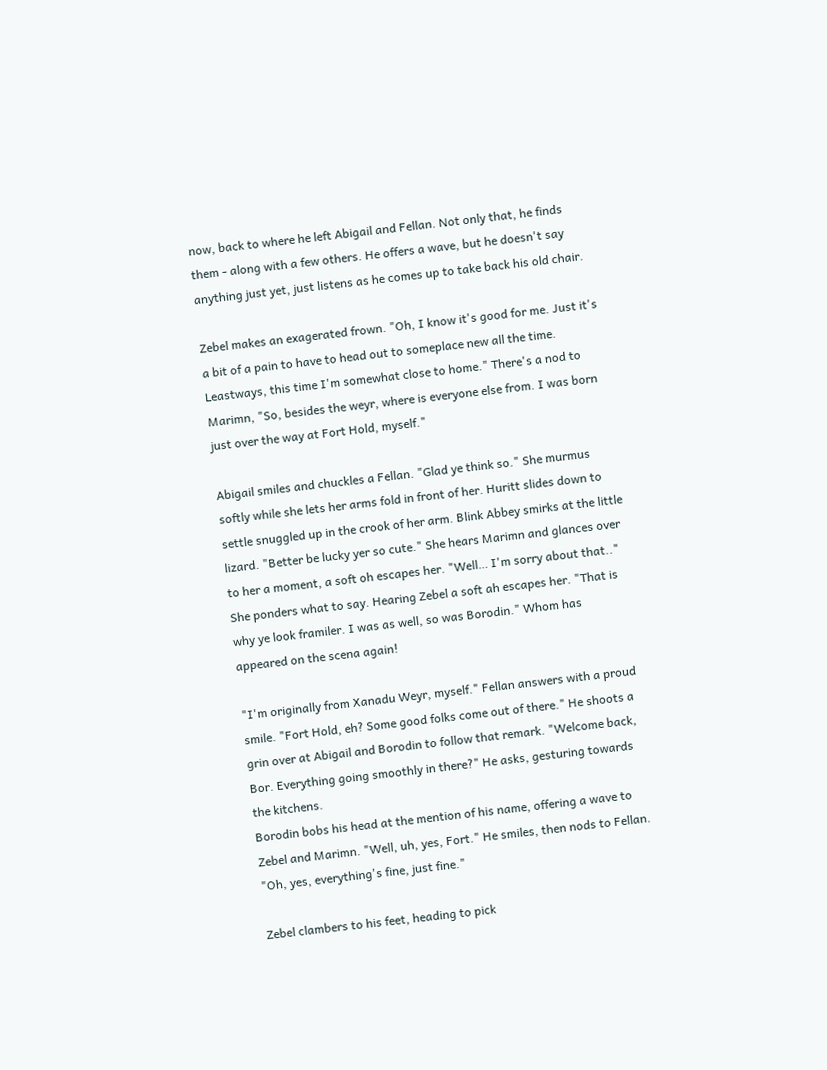now, back to where he left Abigail and Fellan. Not only that, he finds them - along with a few others. He offers a wave, but he doesn't say anything just yet, just listens as he comes up to take back his old chair.

Zebel makes an exagerated frown. "Oh, I know it's good for me. Just it's a bit of a pain to have to head out to someplace new all the time. Leastways, this time I'm somewhat close to home." There's a nod to Marimn, "So, besides the weyr, where is everyone else from. I was born just over the way at Fort Hold, myself."

Abigail smiles and chuckles a Fellan. "Glad ye think so." She murmus softly while she lets her arms fold in front of her. Huritt slides down to settle snuggled up in the crook of her arm. Blink Abbey smirks at the little lizard. "Better be lucky yer so cute." She hears Marimn and glances over to her a moment, a soft oh escapes her. "Well… I'm sorry about that.." She ponders what to say. Hearing Zebel a soft ah escapes her. "That is why ye look framiler. I was as well, so was Borodin." Whom has appeared on the scena again!

"I'm originally from Xanadu Weyr, myself." Fellan answers with a proud smile. "Fort Hold, eh? Some good folks come out of there." He shoots a grin over at Abigail and Borodin to follow that remark. "Welcome back, Bor. Everything going smoothly in there?" He asks, gesturing towards the kitchens.
Borodin bobs his head at the mention of his name, offering a wave to Zebel and Marimn. "Well, uh, yes, Fort." He smiles, then nods to Fellan. "Oh, yes, everything's fine, just fine."

Zebel clambers to his feet, heading to pick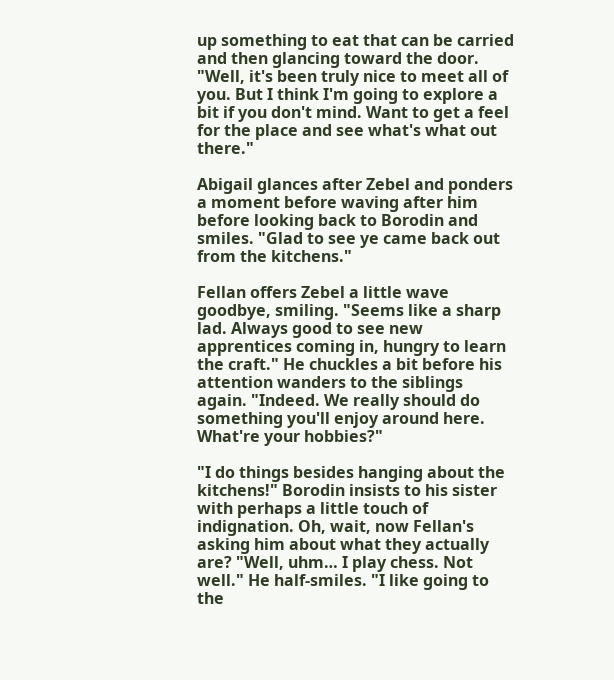up something to eat that can be carried and then glancing toward the door. "Well, it's been truly nice to meet all of you. But I think I'm going to explore a bit if you don't mind. Want to get a feel for the place and see what's what out there."

Abigail glances after Zebel and ponders a moment before waving after him before looking back to Borodin and smiles. "Glad to see ye came back out from the kitchens."

Fellan offers Zebel a little wave goodbye, smiling. "Seems like a sharp lad. Always good to see new apprentices coming in, hungry to learn the craft." He chuckles a bit before his attention wanders to the siblings again. "Indeed. We really should do something you'll enjoy around here. What're your hobbies?"

"I do things besides hanging about the kitchens!" Borodin insists to his sister with perhaps a little touch of indignation. Oh, wait, now Fellan's asking him about what they actually are? "Well, uhm… I play chess. Not well." He half-smiles. "I like going to the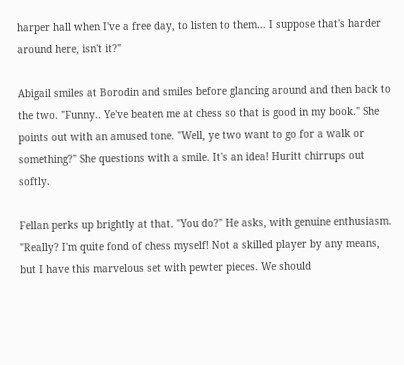harper hall when I've a free day, to listen to them… I suppose that's harder around here, isn't it?"

Abigail smiles at Borodin and smiles before glancing around and then back to the two. "Funny.. Ye've beaten me at chess so that is good in my book." She points out with an amused tone. "Well, ye two want to go for a walk or something?" She questions with a smile. It's an idea! Huritt chirrups out softly.

Fellan perks up brightly at that. "You do?" He asks, with genuine enthusiasm. "Really? I'm quite fond of chess myself! Not a skilled player by any means, but I have this marvelous set with pewter pieces. We should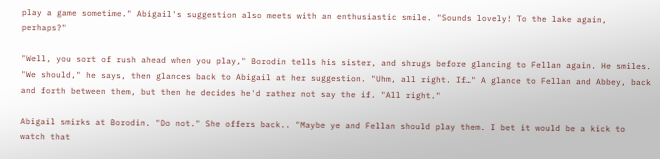play a game sometime." Abigail's suggestion also meets with an enthusiastic smile. "Sounds lovely! To the lake again, perhaps?"

"Well, you sort of rush ahead when you play," Borodin tells his sister, and shrugs before glancing to Fellan again. He smiles. "We should," he says, then glances back to Abigail at her suggestion. "Uhm, all right. If…" A glance to Fellan and Abbey, back and forth between them, but then he decides he'd rather not say the if. "All right."

Abigail smirks at Borodin. "Do not." She offers back.. "Maybe ye and Fellan should play them. I bet it would be a kick to watch that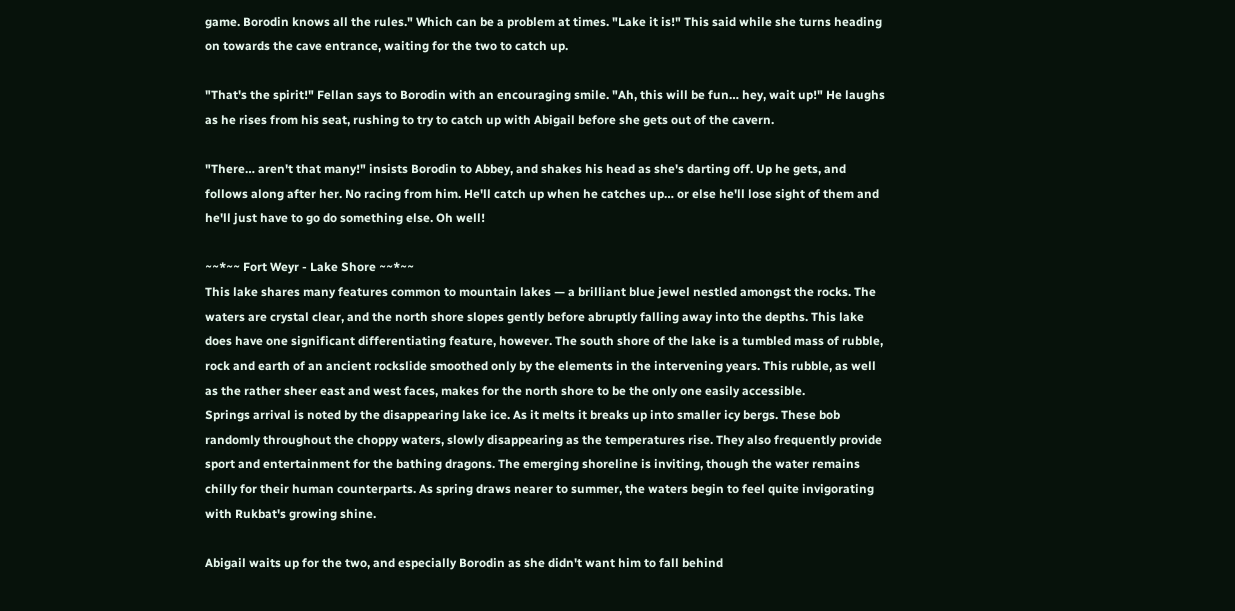game. Borodin knows all the rules." Which can be a problem at times. "Lake it is!" This said while she turns heading on towards the cave entrance, waiting for the two to catch up.

"That's the spirit!" Fellan says to Borodin with an encouraging smile. "Ah, this will be fun… hey, wait up!" He laughs as he rises from his seat, rushing to try to catch up with Abigail before she gets out of the cavern.

"There… aren't that many!" insists Borodin to Abbey, and shakes his head as she's darting off. Up he gets, and follows along after her. No racing from him. He'll catch up when he catches up… or else he'll lose sight of them and he'll just have to go do something else. Oh well!

~~*~~ Fort Weyr - Lake Shore ~~*~~
This lake shares many features common to mountain lakes — a brilliant blue jewel nestled amongst the rocks. The waters are crystal clear, and the north shore slopes gently before abruptly falling away into the depths. This lake does have one significant differentiating feature, however. The south shore of the lake is a tumbled mass of rubble, rock and earth of an ancient rockslide smoothed only by the elements in the intervening years. This rubble, as well as the rather sheer east and west faces, makes for the north shore to be the only one easily accessible.
Springs arrival is noted by the disappearing lake ice. As it melts it breaks up into smaller icy bergs. These bob randomly throughout the choppy waters, slowly disappearing as the temperatures rise. They also frequently provide sport and entertainment for the bathing dragons. The emerging shoreline is inviting, though the water remains chilly for their human counterparts. As spring draws nearer to summer, the waters begin to feel quite invigorating with Rukbat's growing shine.

Abigail waits up for the two, and especially Borodin as she didn't want him to fall behind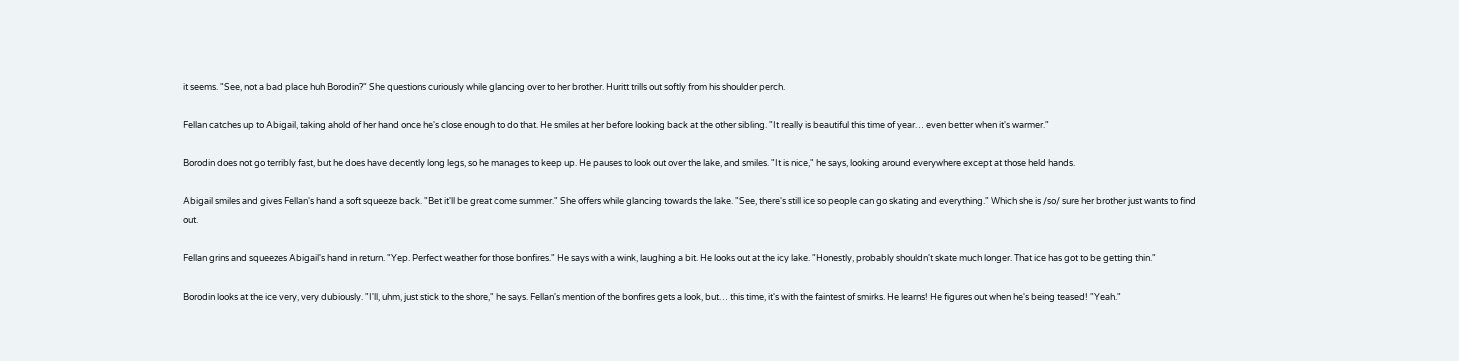it seems. "See, not a bad place huh Borodin?" She questions curiously while glancing over to her brother. Huritt trills out softly from his shoulder perch.

Fellan catches up to Abigail, taking ahold of her hand once he's close enough to do that. He smiles at her before looking back at the other sibling. "It really is beautiful this time of year… even better when it's warmer."

Borodin does not go terribly fast, but he does have decently long legs, so he manages to keep up. He pauses to look out over the lake, and smiles. "It is nice," he says, looking around everywhere except at those held hands.

Abigail smiles and gives Fellan's hand a soft squeeze back. "Bet it'll be great come summer." She offers while glancing towards the lake. "See, there's still ice so people can go skating and everything." Which she is /so/ sure her brother just wants to find out.

Fellan grins and squeezes Abigail's hand in return. "Yep. Perfect weather for those bonfires." He says with a wink, laughing a bit. He looks out at the icy lake. "Honestly, probably shouldn't skate much longer. That ice has got to be getting thin."

Borodin looks at the ice very, very dubiously. "I'll, uhm, just stick to the shore," he says. Fellan's mention of the bonfires gets a look, but… this time, it's with the faintest of smirks. He learns! He figures out when he's being teased! "Yeah."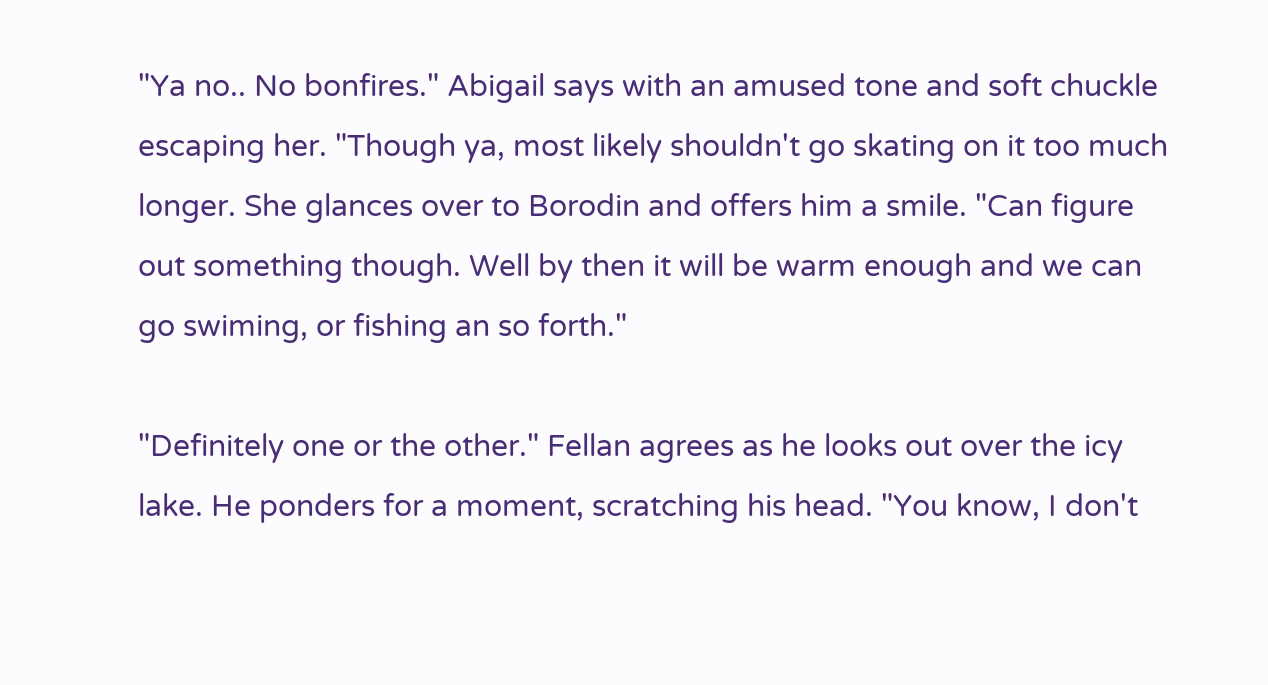"Ya no.. No bonfires." Abigail says with an amused tone and soft chuckle escaping her. "Though ya, most likely shouldn't go skating on it too much longer. She glances over to Borodin and offers him a smile. "Can figure out something though. Well by then it will be warm enough and we can go swiming, or fishing an so forth."

"Definitely one or the other." Fellan agrees as he looks out over the icy lake. He ponders for a moment, scratching his head. "You know, I don't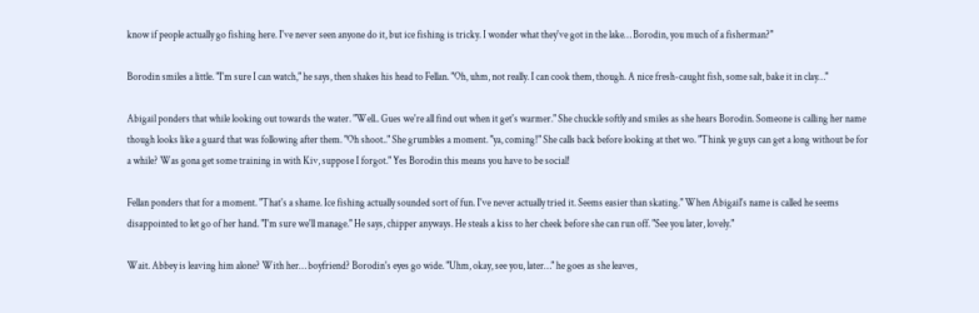know if people actually go fishing here. I've never seen anyone do it, but ice fishing is tricky. I wonder what they've got in the lake… Borodin, you much of a fisherman?"

Borodin smiles a little. "I'm sure I can watch," he says, then shakes his head to Fellan. "Oh, uhm, not really. I can cook them, though. A nice fresh-caught fish, some salt, bake it in clay…"

Abigail ponders that while looking out towards the water. "Well.. Gues we're all find out when it get's warmer." She chuckle softly and smiles as she hears Borodin. Someone is calling her name though looks like a guard that was following after them. "Oh shoot.." She grumbles a moment. "ya, coming!" She calls back before looking at thet wo. "Think ye guys can get a long without be for a while? Was gona get some training in with Kiv, suppose I forgot." Yes Borodin this means you have to be social!

Fellan ponders that for a moment. "That's a shame. Ice fishing actually sounded sort of fun. I've never actually tried it. Seems easier than skating." When Abigail's name is called he seems disappointed to let go of her hand. "I'm sure we'll manage." He says, chipper anyways. He steals a kiss to her cheek before she can run off. "See you later, lovely."

Wait. Abbey is leaving him alone? With her… boyfriend? Borodin's eyes go wide. "Uhm, okay, see you, later…" he goes as she leaves,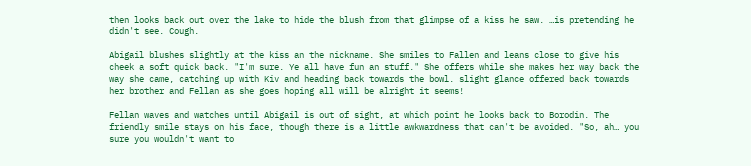then looks back out over the lake to hide the blush from that glimpse of a kiss he saw. …is pretending he didn't see. Cough.

Abigail blushes slightly at the kiss an the nickname. She smiles to Fallen and leans close to give his cheek a soft quick back. "I'm sure. Ye all have fun an stuff." She offers while she makes her way back the way she came, catching up with Kiv and heading back towards the bowl. slight glance offered back towards her brother and Fellan as she goes hoping all will be alright it seems!

Fellan waves and watches until Abigail is out of sight, at which point he looks back to Borodin. The friendly smile stays on his face, though there is a little awkwardness that can't be avoided. "So, ah… you sure you wouldn't want to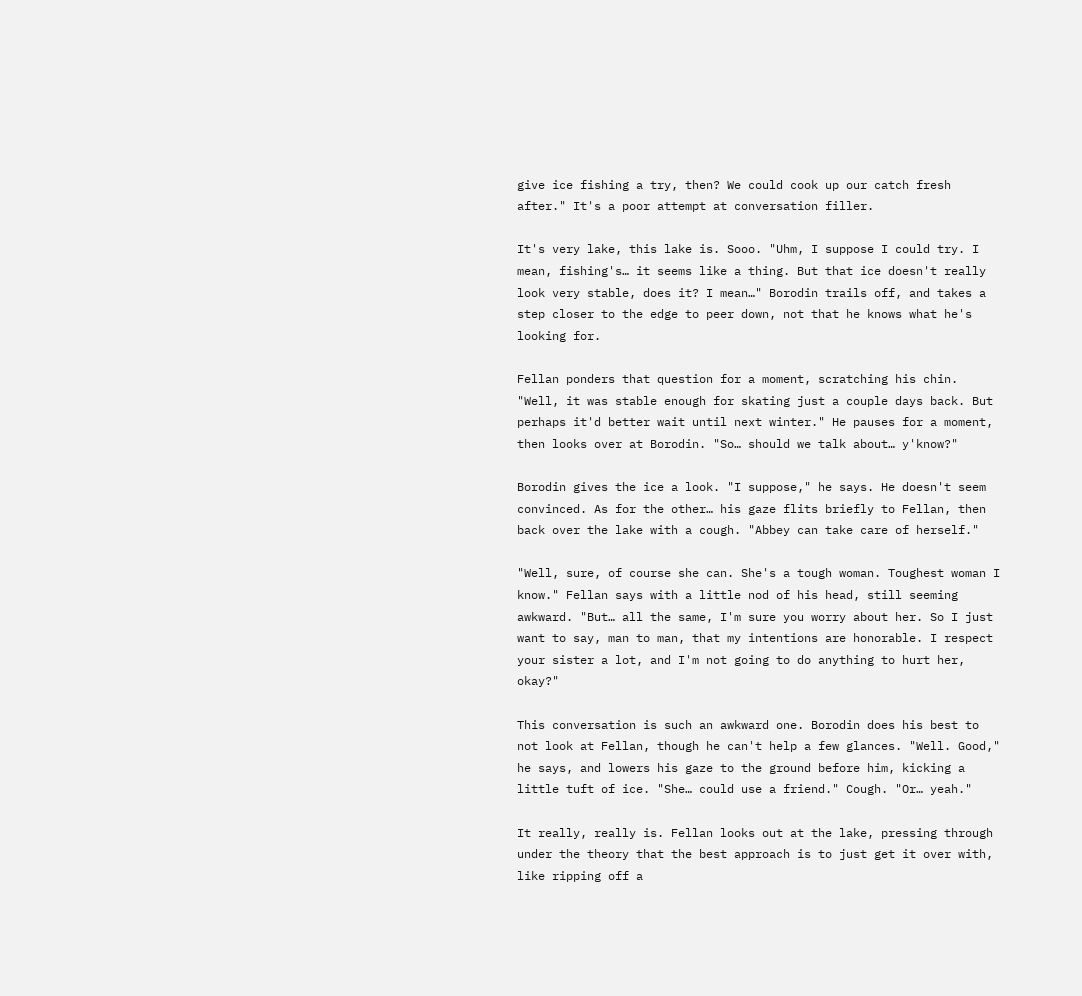give ice fishing a try, then? We could cook up our catch fresh after." It's a poor attempt at conversation filler.

It's very lake, this lake is. Sooo. "Uhm, I suppose I could try. I mean, fishing's… it seems like a thing. But that ice doesn't really look very stable, does it? I mean…" Borodin trails off, and takes a step closer to the edge to peer down, not that he knows what he's looking for.

Fellan ponders that question for a moment, scratching his chin. "Well, it was stable enough for skating just a couple days back. But perhaps it'd better wait until next winter." He pauses for a moment, then looks over at Borodin. "So… should we talk about… y'know?"

Borodin gives the ice a look. "I suppose," he says. He doesn't seem convinced. As for the other… his gaze flits briefly to Fellan, then back over the lake with a cough. "Abbey can take care of herself."

"Well, sure, of course she can. She's a tough woman. Toughest woman I know." Fellan says with a little nod of his head, still seeming awkward. "But… all the same, I'm sure you worry about her. So I just want to say, man to man, that my intentions are honorable. I respect your sister a lot, and I'm not going to do anything to hurt her, okay?"

This conversation is such an awkward one. Borodin does his best to not look at Fellan, though he can't help a few glances. "Well. Good," he says, and lowers his gaze to the ground before him, kicking a little tuft of ice. "She… could use a friend." Cough. "Or… yeah."

It really, really is. Fellan looks out at the lake, pressing through under the theory that the best approach is to just get it over with, like ripping off a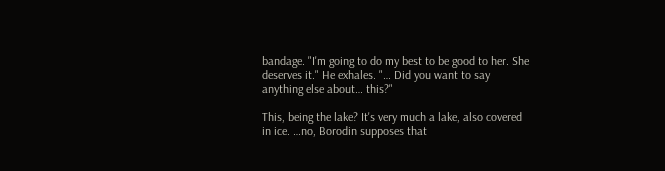bandage. "I'm going to do my best to be good to her. She deserves it." He exhales. "… Did you want to say anything else about… this?"

This, being the lake? It's very much a lake, also covered in ice. …no, Borodin supposes that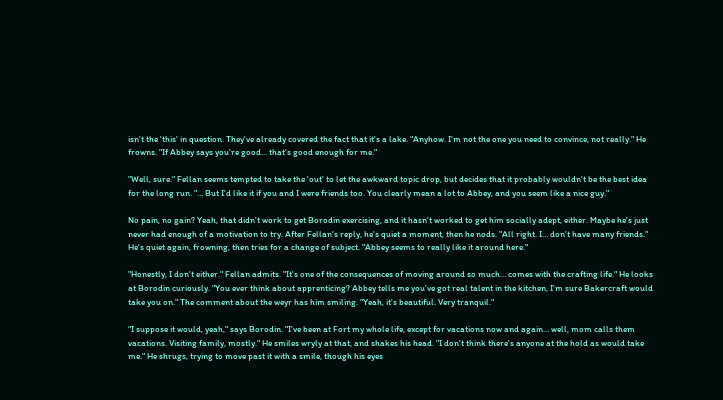isn't the 'this' in question. They've already covered the fact that it's a lake. "Anyhow. I'm not the one you need to convince, not really." He frowns. "If Abbey says you're good… that's good enough for me."

"Well, sure." Fellan seems tempted to take the 'out' to let the awkward topic drop, but decides that it probably wouldn't be the best idea for the long run. "… But I'd like it if you and I were friends too. You clearly mean a lot to Abbey, and you seem like a nice guy."

No pain, no gain? Yeah, that didn't work to get Borodin exercising, and it hasn't worked to get him socially adept, either. Maybe he's just never had enough of a motivation to try. After Fellan's reply, he's quiet a moment, then he nods. "All right. I… don't have many friends." He's quiet again, frowning, then tries for a change of subject. "Abbey seems to really like it around here."

"Honestly, I don't either." Fellan admits. "It's one of the consequences of moving around so much… comes with the crafting life." He looks at Borodin curiously. "You ever think about apprenticing? Abbey tells me you've got real talent in the kitchen, I'm sure Bakercraft would take you on." The comment about the weyr has him smiling. "Yeah, it's beautiful. Very tranquil."

"I suppose it would, yeah," says Borodin. "I've been at Fort my whole life, except for vacations now and again… well, mom calls them vacations. Visiting family, mostly." He smiles wryly at that, and shakes his head. "I don't think there's anyone at the hold as would take me." He shrugs, trying to move past it with a smile, though his eyes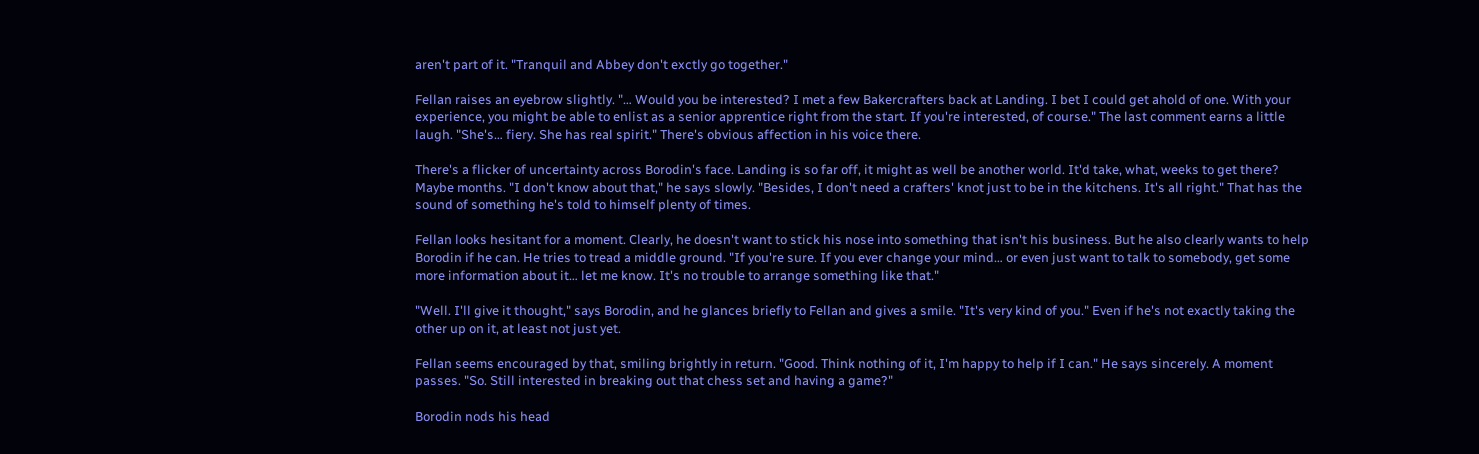aren't part of it. "Tranquil and Abbey don't exctly go together."

Fellan raises an eyebrow slightly. "… Would you be interested? I met a few Bakercrafters back at Landing. I bet I could get ahold of one. With your experience, you might be able to enlist as a senior apprentice right from the start. If you're interested, of course." The last comment earns a little laugh. "She's… fiery. She has real spirit." There's obvious affection in his voice there.

There's a flicker of uncertainty across Borodin's face. Landing is so far off, it might as well be another world. It'd take, what, weeks to get there? Maybe months. "I don't know about that," he says slowly. "Besides, I don't need a crafters' knot just to be in the kitchens. It's all right." That has the sound of something he's told to himself plenty of times.

Fellan looks hesitant for a moment. Clearly, he doesn't want to stick his nose into something that isn't his business. But he also clearly wants to help Borodin if he can. He tries to tread a middle ground. "If you're sure. If you ever change your mind… or even just want to talk to somebody, get some more information about it… let me know. It's no trouble to arrange something like that."

"Well. I'll give it thought," says Borodin, and he glances briefly to Fellan and gives a smile. "It's very kind of you." Even if he's not exactly taking the other up on it, at least not just yet.

Fellan seems encouraged by that, smiling brightly in return. "Good. Think nothing of it, I'm happy to help if I can." He says sincerely. A moment passes. "So. Still interested in breaking out that chess set and having a game?"

Borodin nods his head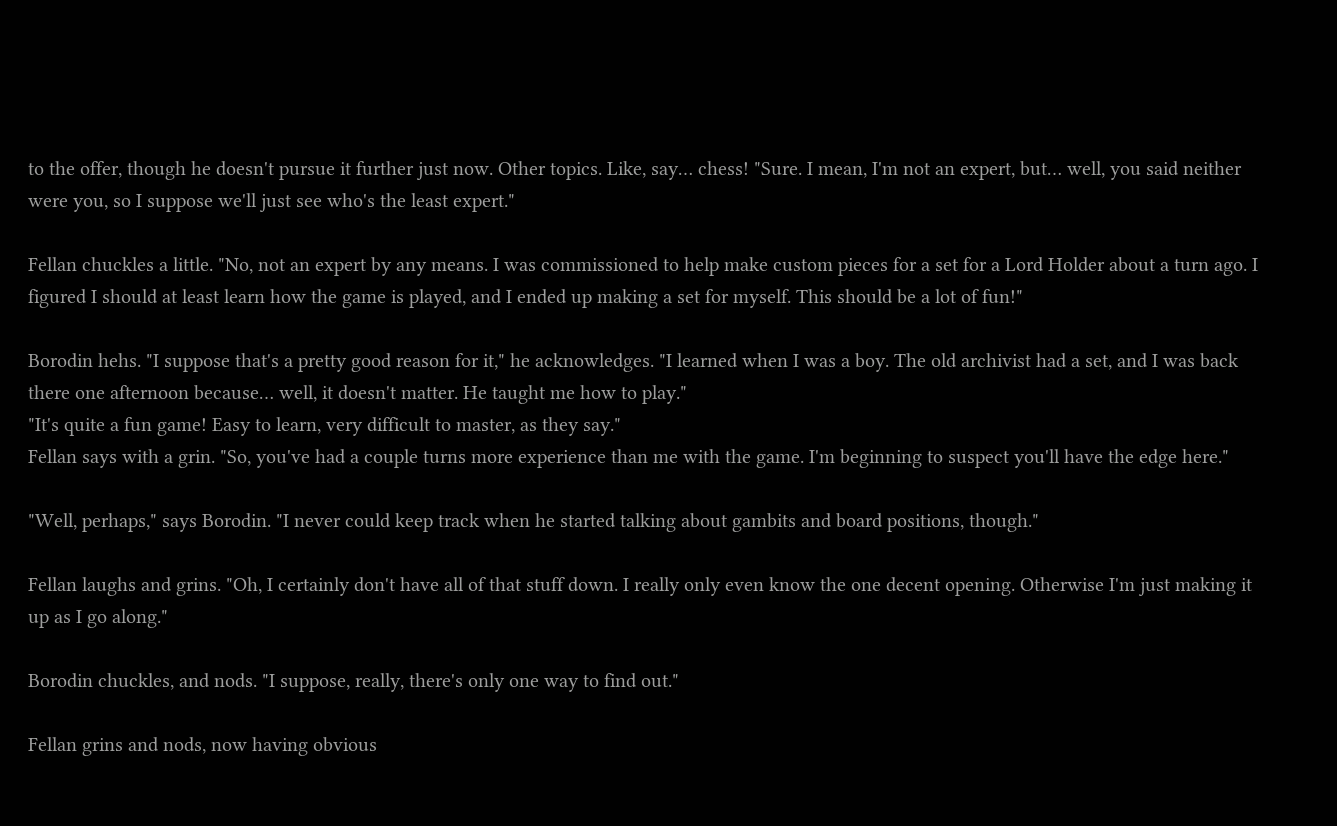to the offer, though he doesn't pursue it further just now. Other topics. Like, say… chess! "Sure. I mean, I'm not an expert, but… well, you said neither were you, so I suppose we'll just see who's the least expert."

Fellan chuckles a little. "No, not an expert by any means. I was commissioned to help make custom pieces for a set for a Lord Holder about a turn ago. I figured I should at least learn how the game is played, and I ended up making a set for myself. This should be a lot of fun!"

Borodin hehs. "I suppose that's a pretty good reason for it," he acknowledges. "I learned when I was a boy. The old archivist had a set, and I was back there one afternoon because… well, it doesn't matter. He taught me how to play."
"It's quite a fun game! Easy to learn, very difficult to master, as they say."
Fellan says with a grin. "So, you've had a couple turns more experience than me with the game. I'm beginning to suspect you'll have the edge here."

"Well, perhaps," says Borodin. "I never could keep track when he started talking about gambits and board positions, though."

Fellan laughs and grins. "Oh, I certainly don't have all of that stuff down. I really only even know the one decent opening. Otherwise I'm just making it up as I go along."

Borodin chuckles, and nods. "I suppose, really, there's only one way to find out."

Fellan grins and nods, now having obvious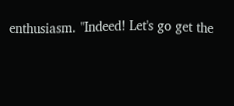enthusiasm. "Indeed! Let's go get the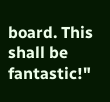board. This shall be fantastic!"